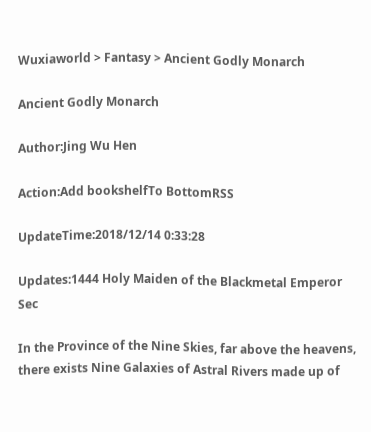Wuxiaworld > Fantasy > Ancient Godly Monarch

Ancient Godly Monarch

Author:Jing Wu Hen

Action:Add bookshelfTo BottomRSS

UpdateTime:2018/12/14 0:33:28

Updates:1444 Holy Maiden of the Blackmetal Emperor Sec

In the Province of the Nine Skies, far above the heavens, there exists Nine Galaxies of Astral Rivers made up of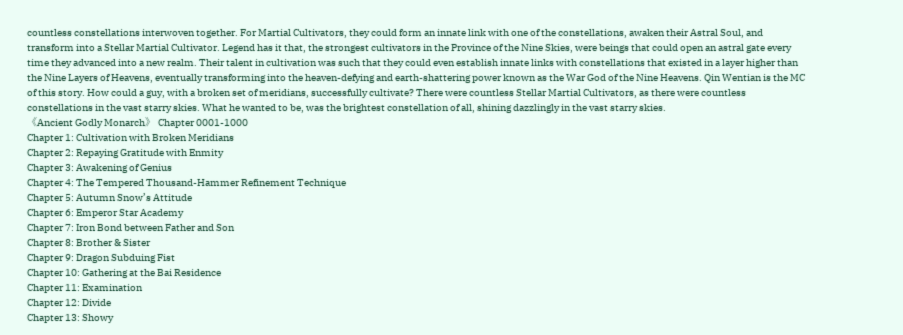countless constellations interwoven together. For Martial Cultivators, they could form an innate link with one of the constellations, awaken their Astral Soul, and transform into a Stellar Martial Cultivator. Legend has it that, the strongest cultivators in the Province of the Nine Skies, were beings that could open an astral gate every time they advanced into a new realm. Their talent in cultivation was such that they could even establish innate links with constellations that existed in a layer higher than the Nine Layers of Heavens, eventually transforming into the heaven-defying and earth-shattering power known as the War God of the Nine Heavens. Qin Wentian is the MC of this story. How could a guy, with a broken set of meridians, successfully cultivate? There were countless Stellar Martial Cultivators, as there were countless constellations in the vast starry skies. What he wanted to be, was the brightest constellation of all, shining dazzlingly in the vast starry skies.
《Ancient Godly Monarch》 Chapter 0001-1000
Chapter 1: Cultivation with Broken Meridians
Chapter 2: Repaying Gratitude with Enmity
Chapter 3: Awakening of Genius
Chapter 4: The Tempered Thousand-Hammer Refinement Technique
Chapter 5: Autumn Snow’s Attitude
Chapter 6: Emperor Star Academy
Chapter 7: Iron Bond between Father and Son
Chapter 8: Brother & Sister
Chapter 9: Dragon Subduing Fist
Chapter 10: Gathering at the Bai Residence
Chapter 11: Examination
Chapter 12: Divide
Chapter 13: Showy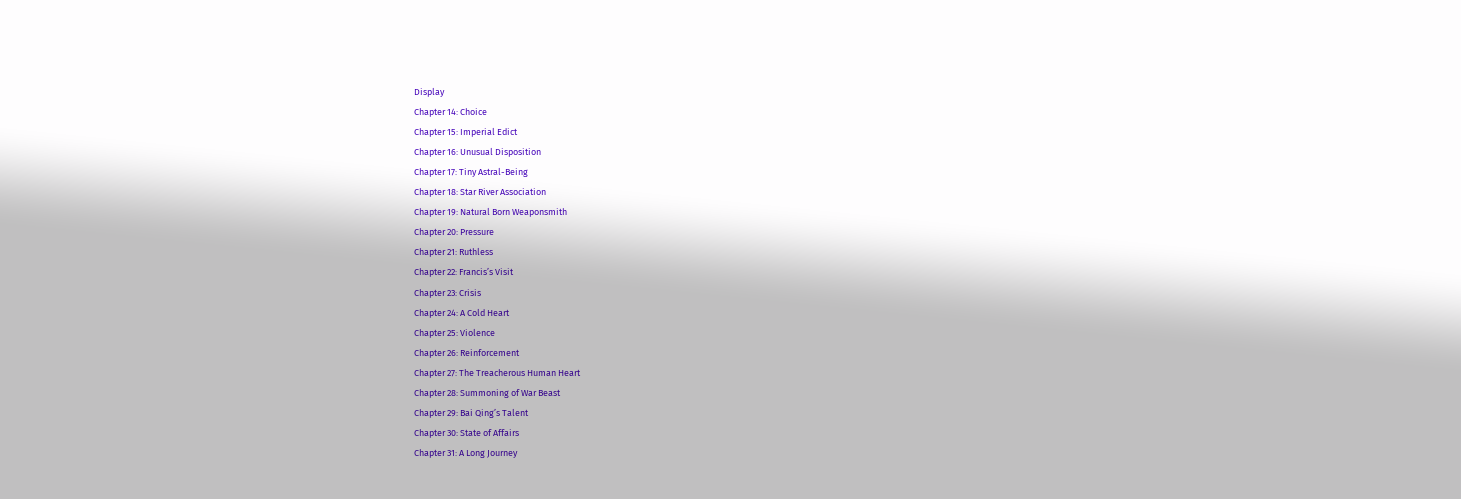Display
Chapter 14: Choice
Chapter 15: Imperial Edict
Chapter 16: Unusual Disposition
Chapter 17: Tiny Astral-Being
Chapter 18: Star River Association
Chapter 19: Natural Born Weaponsmith
Chapter 20: Pressure
Chapter 21: Ruthless
Chapter 22: Francis’s Visit
Chapter 23: Crisis
Chapter 24: A Cold Heart
Chapter 25: Violence
Chapter 26: Reinforcement
Chapter 27: The Treacherous Human Heart
Chapter 28: Summoning of War Beast
Chapter 29: Bai Qing’s Talent
Chapter 30: State of Affairs
Chapter 31: A Long Journey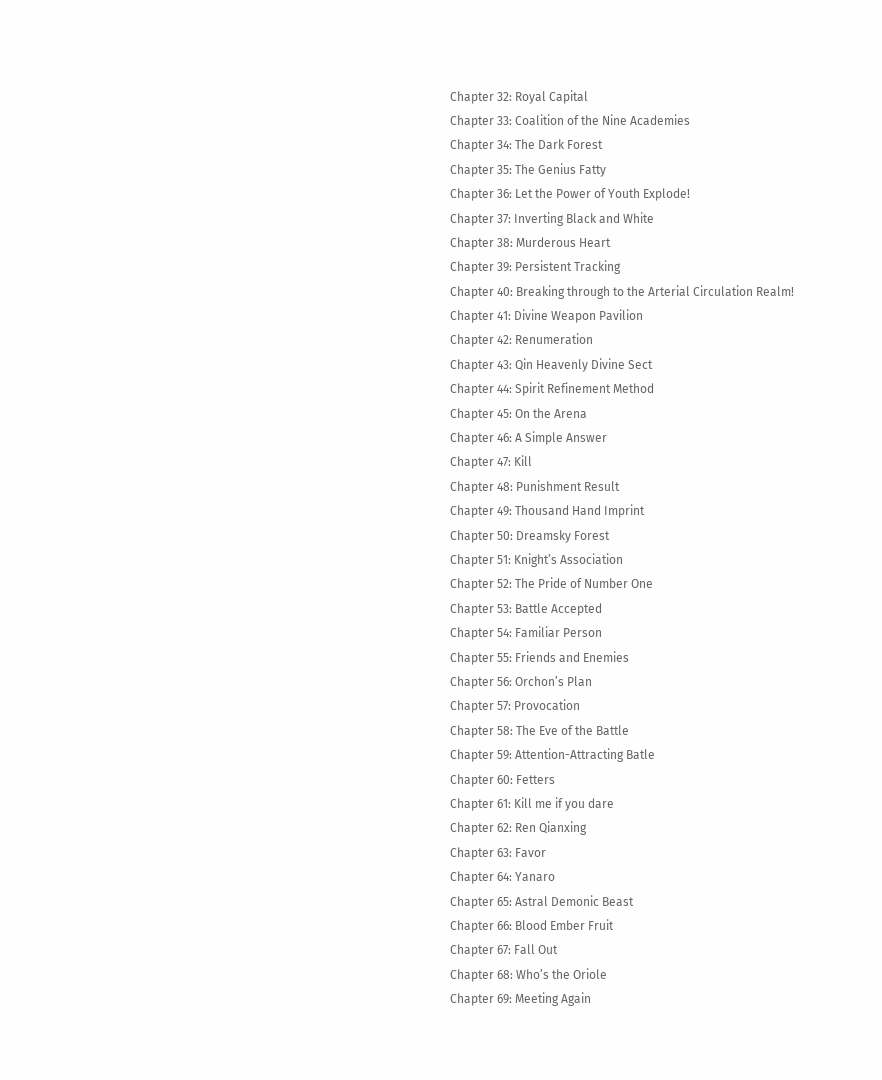Chapter 32: Royal Capital
Chapter 33: Coalition of the Nine Academies
Chapter 34: The Dark Forest
Chapter 35: The Genius Fatty
Chapter 36: Let the Power of Youth Explode!
Chapter 37: Inverting Black and White
Chapter 38: Murderous Heart
Chapter 39: Persistent Tracking
Chapter 40: Breaking through to the Arterial Circulation Realm!
Chapter 41: Divine Weapon Pavilion
Chapter 42: Renumeration
Chapter 43: Qin Heavenly Divine Sect
Chapter 44: Spirit Refinement Method
Chapter 45: On the Arena
Chapter 46: A Simple Answer
Chapter 47: Kill
Chapter 48: Punishment Result
Chapter 49: Thousand Hand Imprint
Chapter 50: Dreamsky Forest
Chapter 51: Knight’s Association
Chapter 52: The Pride of Number One
Chapter 53: Battle Accepted
Chapter 54: Familiar Person
Chapter 55: Friends and Enemies
Chapter 56: Orchon’s Plan
Chapter 57: Provocation
Chapter 58: The Eve of the Battle
Chapter 59: Attention-Attracting Batle
Chapter 60: Fetters
Chapter 61: Kill me if you dare
Chapter 62: Ren Qianxing
Chapter 63: Favor
Chapter 64: Yanaro
Chapter 65: Astral Demonic Beast
Chapter 66: Blood Ember Fruit
Chapter 67: Fall Out
Chapter 68: Who’s the Oriole
Chapter 69: Meeting Again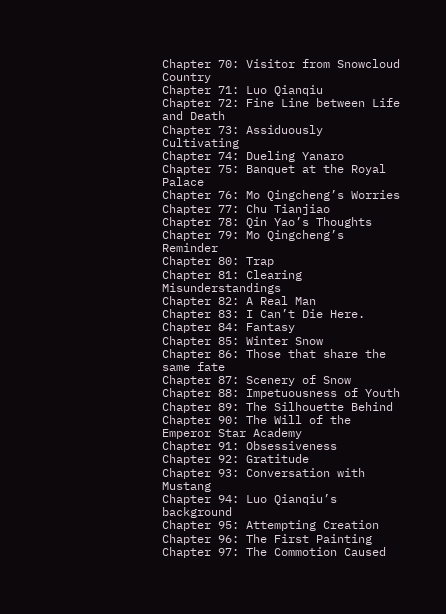Chapter 70: Visitor from Snowcloud Country
Chapter 71: Luo Qianqiu
Chapter 72: Fine Line between Life and Death
Chapter 73: Assiduously Cultivating
Chapter 74: Dueling Yanaro
Chapter 75: Banquet at the Royal Palace
Chapter 76: Mo Qingcheng’s Worries
Chapter 77: Chu Tianjiao
Chapter 78: Qin Yao’s Thoughts
Chapter 79: Mo Qingcheng’s Reminder
Chapter 80: Trap
Chapter 81: Clearing Misunderstandings
Chapter 82: A Real Man
Chapter 83: I Can’t Die Here.
Chapter 84: Fantasy
Chapter 85: Winter Snow
Chapter 86: Those that share the same fate
Chapter 87: Scenery of Snow
Chapter 88: Impetuousness of Youth
Chapter 89: The Silhouette Behind
Chapter 90: The Will of the Emperor Star Academy
Chapter 91: Obsessiveness
Chapter 92: Gratitude
Chapter 93: Conversation with Mustang
Chapter 94: Luo Qianqiu’s background
Chapter 95: Attempting Creation
Chapter 96: The First Painting
Chapter 97: The Commotion Caused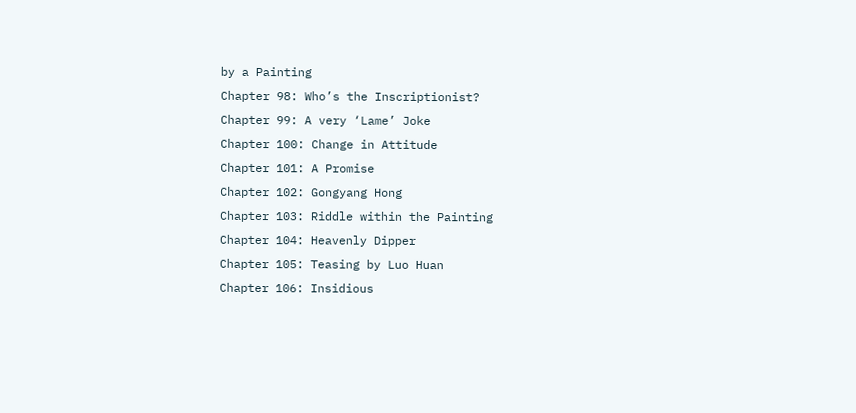by a Painting
Chapter 98: Who’s the Inscriptionist?
Chapter 99: A very ‘Lame’ Joke
Chapter 100: Change in Attitude
Chapter 101: A Promise
Chapter 102: Gongyang Hong
Chapter 103: Riddle within the Painting
Chapter 104: Heavenly Dipper
Chapter 105: Teasing by Luo Huan
Chapter 106: Insidious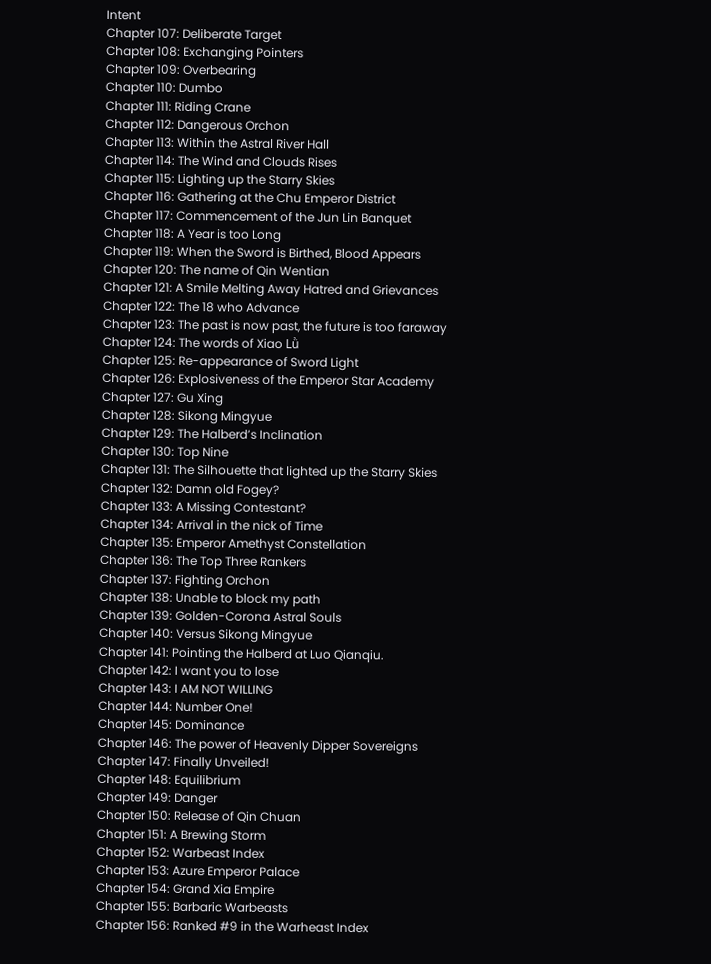Intent
Chapter 107: Deliberate Target
Chapter 108: Exchanging Pointers
Chapter 109: Overbearing
Chapter 110: Dumbo
Chapter 111: Riding Crane
Chapter 112: Dangerous Orchon
Chapter 113: Within the Astral River Hall
Chapter 114: The Wind and Clouds Rises
Chapter 115: Lighting up the Starry Skies
Chapter 116: Gathering at the Chu Emperor District
Chapter 117: Commencement of the Jun Lin Banquet
Chapter 118: A Year is too Long
Chapter 119: When the Sword is Birthed, Blood Appears
Chapter 120: The name of Qin Wentian
Chapter 121: A Smile Melting Away Hatred and Grievances
Chapter 122: The 18 who Advance
Chapter 123: The past is now past, the future is too faraway
Chapter 124: The words of Xiao Lǜ
Chapter 125: Re-appearance of Sword Light
Chapter 126: Explosiveness of the Emperor Star Academy
Chapter 127: Gu Xing
Chapter 128: Sikong Mingyue
Chapter 129: The Halberd’s Inclination
Chapter 130: Top Nine
Chapter 131: The Silhouette that lighted up the Starry Skies
Chapter 132: Damn old Fogey?
Chapter 133: A Missing Contestant?
Chapter 134: Arrival in the nick of Time
Chapter 135: Emperor Amethyst Constellation
Chapter 136: The Top Three Rankers
Chapter 137: Fighting Orchon
Chapter 138: Unable to block my path
Chapter 139: Golden-Corona Astral Souls
Chapter 140: Versus Sikong Mingyue
Chapter 141: Pointing the Halberd at Luo Qianqiu.
Chapter 142: I want you to lose
Chapter 143: I AM NOT WILLING
Chapter 144: Number One!
Chapter 145: Dominance
Chapter 146: The power of Heavenly Dipper Sovereigns
Chapter 147: Finally Unveiled!
Chapter 148: Equilibrium
Chapter 149: Danger
Chapter 150: Release of Qin Chuan
Chapter 151: A Brewing Storm
Chapter 152: Warbeast Index
Chapter 153: Azure Emperor Palace
Chapter 154: Grand Xia Empire
Chapter 155: Barbaric Warbeasts
Chapter 156: Ranked #9 in the Warheast Index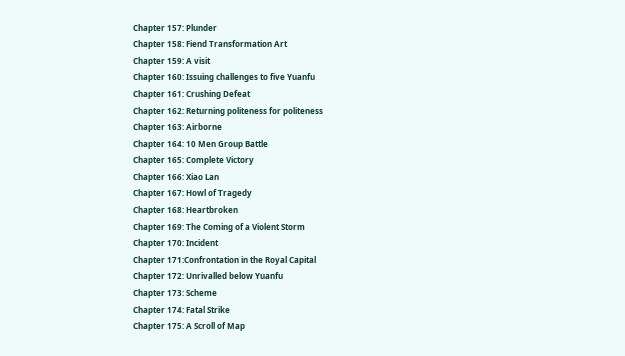Chapter 157: Plunder
Chapter 158: Fiend Transformation Art
Chapter 159: A visit
Chapter 160: Issuing challenges to five Yuanfu
Chapter 161: Crushing Defeat
Chapter 162: Returning politeness for politeness
Chapter 163: Airborne
Chapter 164: 10 Men Group Battle
Chapter 165: Complete Victory
Chapter 166: Xiao Lan
Chapter 167: Howl of Tragedy
Chapter 168: Heartbroken
Chapter 169: The Coming of a Violent Storm
Chapter 170: Incident
Chapter 171:Confrontation in the Royal Capital
Chapter 172: Unrivalled below Yuanfu
Chapter 173: Scheme
Chapter 174: Fatal Strike
Chapter 175: A Scroll of Map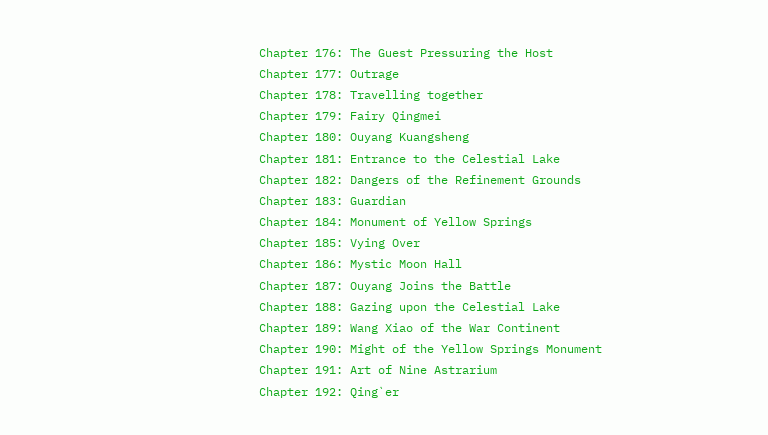Chapter 176: The Guest Pressuring the Host
Chapter 177: Outrage
Chapter 178: Travelling together
Chapter 179: Fairy Qingmei
Chapter 180: Ouyang Kuangsheng
Chapter 181: Entrance to the Celestial Lake
Chapter 182: Dangers of the Refinement Grounds
Chapter 183: Guardian
Chapter 184: Monument of Yellow Springs
Chapter 185: Vying Over
Chapter 186: Mystic Moon Hall
Chapter 187: Ouyang Joins the Battle
Chapter 188: Gazing upon the Celestial Lake
Chapter 189: Wang Xiao of the War Continent
Chapter 190: Might of the Yellow Springs Monument
Chapter 191: Art of Nine Astrarium
Chapter 192: Qing`er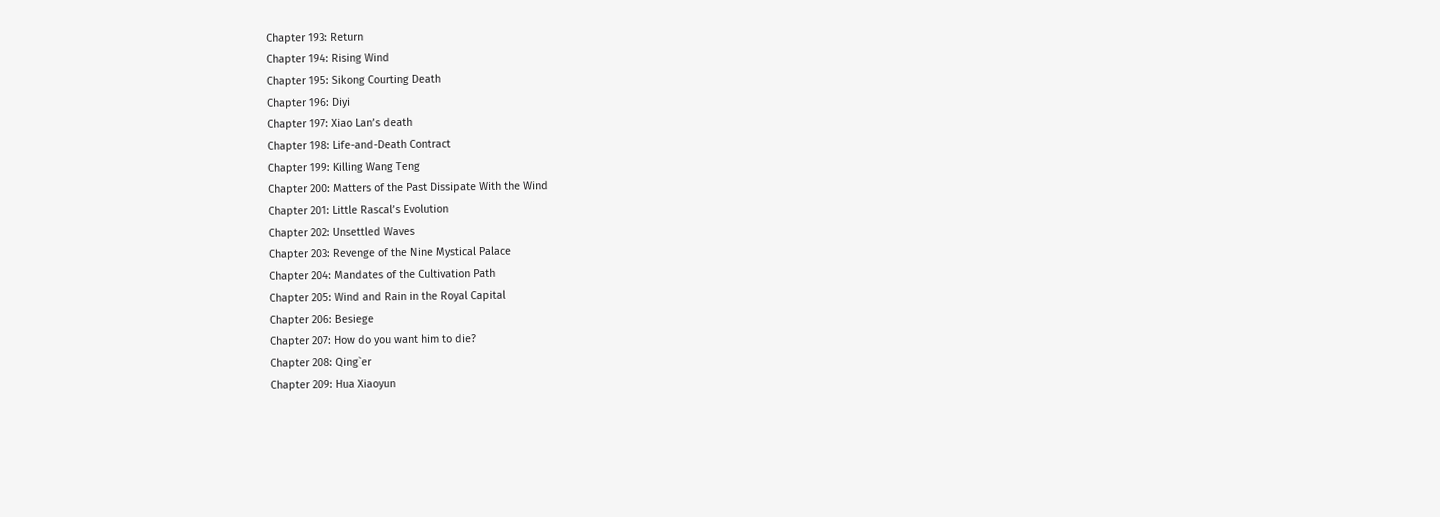Chapter 193: Return
Chapter 194: Rising Wind
Chapter 195: Sikong Courting Death
Chapter 196: Diyi
Chapter 197: Xiao Lan’s death
Chapter 198: Life-and-Death Contract
Chapter 199: Killing Wang Teng
Chapter 200: Matters of the Past Dissipate With the Wind
Chapter 201: Little Rascal’s Evolution
Chapter 202: Unsettled Waves
Chapter 203: Revenge of the Nine Mystical Palace
Chapter 204: Mandates of the Cultivation Path
Chapter 205: Wind and Rain in the Royal Capital
Chapter 206: Besiege
Chapter 207: How do you want him to die?
Chapter 208: Qing`er
Chapter 209: Hua Xiaoyun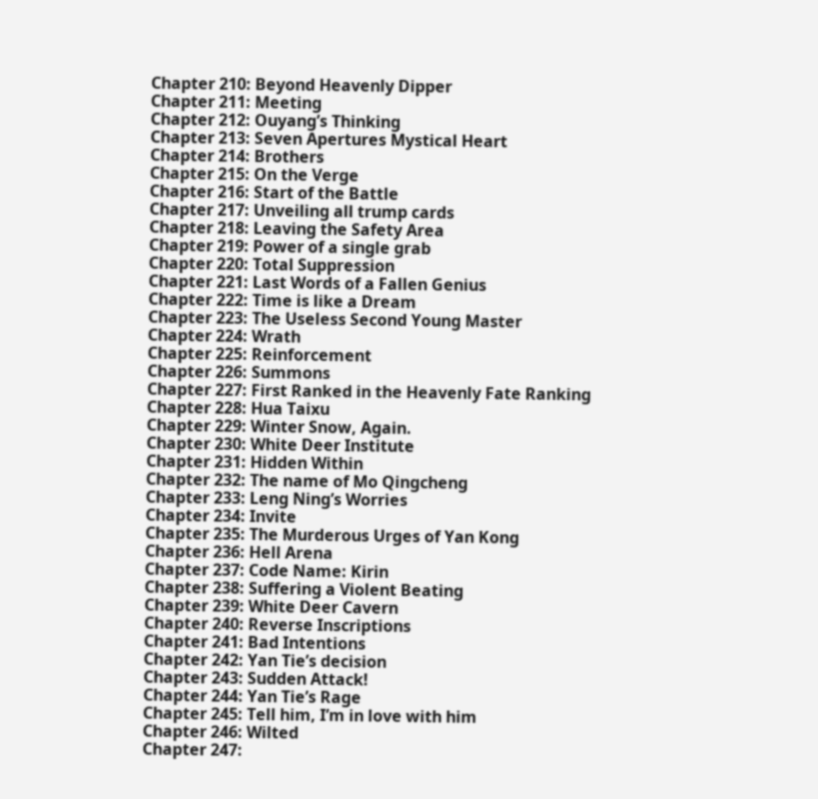Chapter 210: Beyond Heavenly Dipper
Chapter 211: Meeting
Chapter 212: Ouyang’s Thinking
Chapter 213: Seven Apertures Mystical Heart
Chapter 214: Brothers
Chapter 215: On the Verge
Chapter 216: Start of the Battle
Chapter 217: Unveiling all trump cards
Chapter 218: Leaving the Safety Area
Chapter 219: Power of a single grab
Chapter 220: Total Suppression
Chapter 221: Last Words of a Fallen Genius
Chapter 222: Time is like a Dream
Chapter 223: The Useless Second Young Master
Chapter 224: Wrath
Chapter 225: Reinforcement
Chapter 226: Summons
Chapter 227: First Ranked in the Heavenly Fate Ranking
Chapter 228: Hua Taixu
Chapter 229: Winter Snow, Again.
Chapter 230: White Deer Institute
Chapter 231: Hidden Within
Chapter 232: The name of Mo Qingcheng
Chapter 233: Leng Ning’s Worries
Chapter 234: Invite
Chapter 235: The Murderous Urges of Yan Kong
Chapter 236: Hell Arena
Chapter 237: Code Name: Kirin
Chapter 238: Suffering a Violent Beating
Chapter 239: White Deer Cavern
Chapter 240: Reverse Inscriptions
Chapter 241: Bad Intentions
Chapter 242: Yan Tie’s decision
Chapter 243: Sudden Attack!
Chapter 244: Yan Tie’s Rage
Chapter 245: Tell him, I’m in love with him
Chapter 246: Wilted
Chapter 247: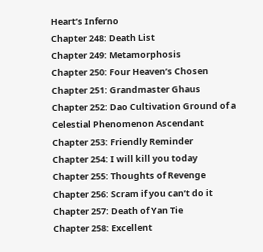Heart’s Inferno
Chapter 248: Death List
Chapter 249: Metamorphosis
Chapter 250: Four Heaven’s Chosen
Chapter 251: Grandmaster Ghaus
Chapter 252: Dao Cultivation Ground of a Celestial Phenomenon Ascendant
Chapter 253: Friendly Reminder
Chapter 254: I will kill you today
Chapter 255: Thoughts of Revenge
Chapter 256: Scram if you can’t do it
Chapter 257: Death of Yan Tie
Chapter 258: Excellent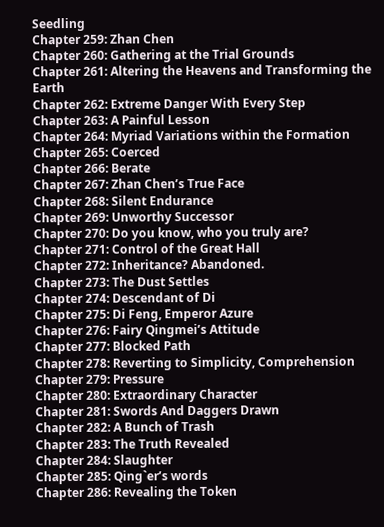Seedling
Chapter 259: Zhan Chen
Chapter 260: Gathering at the Trial Grounds
Chapter 261: Altering the Heavens and Transforming the Earth
Chapter 262: Extreme Danger With Every Step
Chapter 263: A Painful Lesson
Chapter 264: Myriad Variations within the Formation
Chapter 265: Coerced
Chapter 266: Berate
Chapter 267: Zhan Chen’s True Face
Chapter 268: Silent Endurance
Chapter 269: Unworthy Successor
Chapter 270: Do you know, who you truly are?
Chapter 271: Control of the Great Hall
Chapter 272: Inheritance? Abandoned.
Chapter 273: The Dust Settles
Chapter 274: Descendant of Di
Chapter 275: Di Feng, Emperor Azure
Chapter 276: Fairy Qingmei’s Attitude
Chapter 277: Blocked Path
Chapter 278: Reverting to Simplicity, Comprehension
Chapter 279: Pressure
Chapter 280: Extraordinary Character
Chapter 281: Swords And Daggers Drawn
Chapter 282: A Bunch of Trash
Chapter 283: The Truth Revealed
Chapter 284: Slaughter
Chapter 285: Qing`er’s words
Chapter 286: Revealing the Token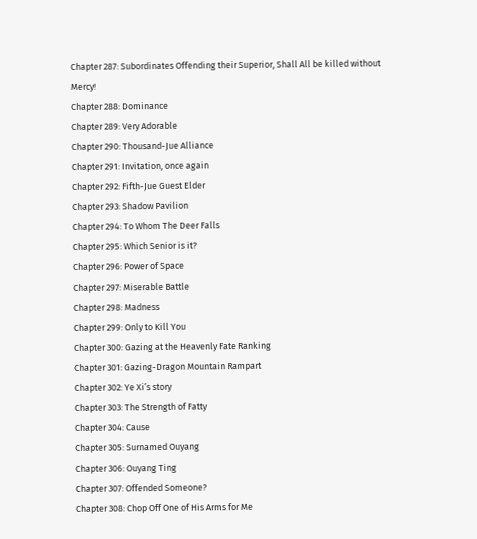Chapter 287: Subordinates Offending their Superior, Shall All be killed without Mercy!
Chapter 288: Dominance
Chapter 289: Very Adorable
Chapter 290: Thousand-Jue Alliance
Chapter 291: Invitation, once again
Chapter 292: Fifth-Jue Guest Elder
Chapter 293: Shadow Pavilion
Chapter 294: To Whom The Deer Falls
Chapter 295: Which Senior is it?
Chapter 296: Power of Space
Chapter 297: Miserable Battle
Chapter 298: Madness
Chapter 299: Only to Kill You
Chapter 300: Gazing at the Heavenly Fate Ranking
Chapter 301: Gazing-Dragon Mountain Rampart
Chapter 302: Ye Xi’s story
Chapter 303: The Strength of Fatty
Chapter 304: Cause
Chapter 305: Surnamed Ouyang
Chapter 306: Ouyang Ting
Chapter 307: Offended Someone?
Chapter 308: Chop Off One of His Arms for Me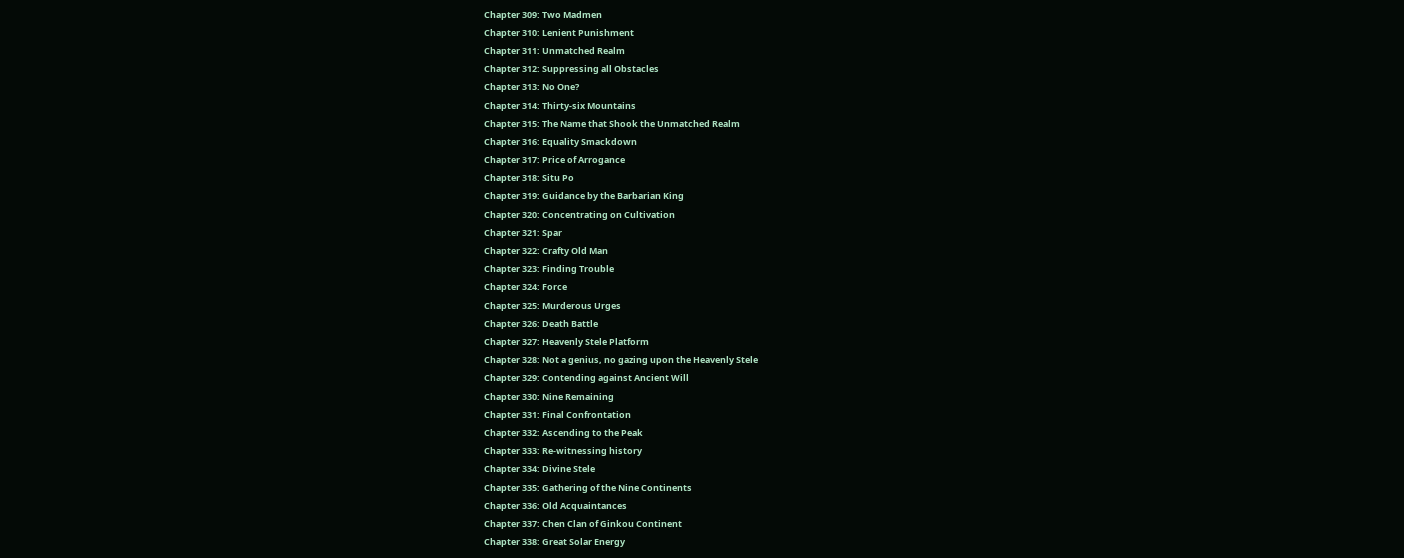Chapter 309: Two Madmen
Chapter 310: Lenient Punishment
Chapter 311: Unmatched Realm
Chapter 312: Suppressing all Obstacles
Chapter 313: No One?
Chapter 314: Thirty-six Mountains
Chapter 315: The Name that Shook the Unmatched Realm
Chapter 316: Equality Smackdown
Chapter 317: Price of Arrogance
Chapter 318: Situ Po
Chapter 319: Guidance by the Barbarian King
Chapter 320: Concentrating on Cultivation
Chapter 321: Spar
Chapter 322: Crafty Old Man
Chapter 323: Finding Trouble
Chapter 324: Force
Chapter 325: Murderous Urges
Chapter 326: Death Battle
Chapter 327: Heavenly Stele Platform
Chapter 328: Not a genius, no gazing upon the Heavenly Stele
Chapter 329: Contending against Ancient Will
Chapter 330: Nine Remaining
Chapter 331: Final Confrontation
Chapter 332: Ascending to the Peak
Chapter 333: Re-witnessing history
Chapter 334: Divine Stele
Chapter 335: Gathering of the Nine Continents
Chapter 336: Old Acquaintances
Chapter 337: Chen Clan of Ginkou Continent
Chapter 338: Great Solar Energy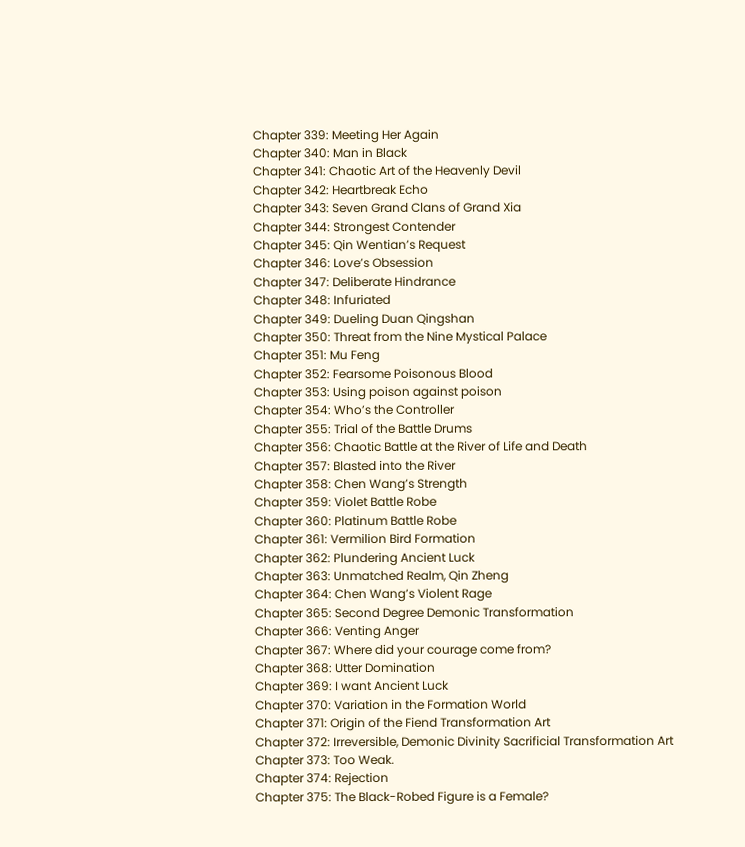Chapter 339: Meeting Her Again
Chapter 340: Man in Black
Chapter 341: Chaotic Art of the Heavenly Devil
Chapter 342: Heartbreak Echo
Chapter 343: Seven Grand Clans of Grand Xia
Chapter 344: Strongest Contender
Chapter 345: Qin Wentian’s Request
Chapter 346: Love’s Obsession
Chapter 347: Deliberate Hindrance
Chapter 348: Infuriated
Chapter 349: Dueling Duan Qingshan
Chapter 350: Threat from the Nine Mystical Palace
Chapter 351: Mu Feng
Chapter 352: Fearsome Poisonous Blood
Chapter 353: Using poison against poison
Chapter 354: Who’s the Controller
Chapter 355: Trial of the Battle Drums
Chapter 356: Chaotic Battle at the River of Life and Death
Chapter 357: Blasted into the River
Chapter 358: Chen Wang’s Strength
Chapter 359: Violet Battle Robe
Chapter 360: Platinum Battle Robe
Chapter 361: Vermilion Bird Formation
Chapter 362: Plundering Ancient Luck
Chapter 363: Unmatched Realm, Qin Zheng
Chapter 364: Chen Wang’s Violent Rage
Chapter 365: Second Degree Demonic Transformation
Chapter 366: Venting Anger
Chapter 367: Where did your courage come from?
Chapter 368: Utter Domination
Chapter 369: I want Ancient Luck
Chapter 370: Variation in the Formation World
Chapter 371: Origin of the Fiend Transformation Art
Chapter 372: Irreversible, Demonic Divinity Sacrificial Transformation Art
Chapter 373: Too Weak.
Chapter 374: Rejection
Chapter 375: The Black-Robed Figure is a Female?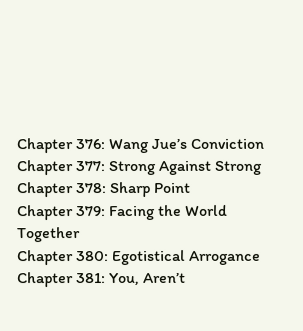Chapter 376: Wang Jue’s Conviction
Chapter 377: Strong Against Strong
Chapter 378: Sharp Point
Chapter 379: Facing the World Together
Chapter 380: Egotistical Arrogance
Chapter 381: You, Aren’t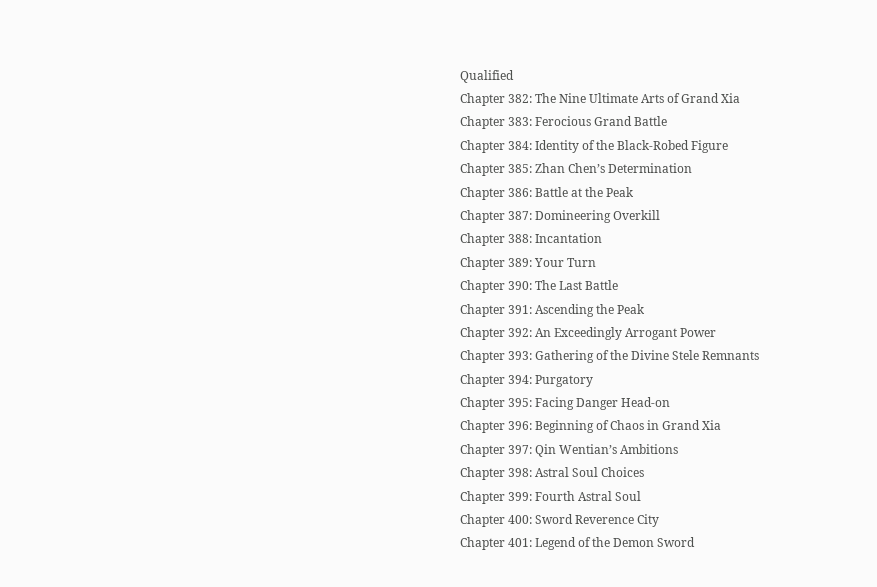Qualified
Chapter 382: The Nine Ultimate Arts of Grand Xia
Chapter 383: Ferocious Grand Battle
Chapter 384: Identity of the Black-Robed Figure
Chapter 385: Zhan Chen’s Determination
Chapter 386: Battle at the Peak
Chapter 387: Domineering Overkill
Chapter 388: Incantation
Chapter 389: Your Turn
Chapter 390: The Last Battle
Chapter 391: Ascending the Peak
Chapter 392: An Exceedingly Arrogant Power
Chapter 393: Gathering of the Divine Stele Remnants
Chapter 394: Purgatory
Chapter 395: Facing Danger Head-on
Chapter 396: Beginning of Chaos in Grand Xia
Chapter 397: Qin Wentian’s Ambitions
Chapter 398: Astral Soul Choices
Chapter 399: Fourth Astral Soul
Chapter 400: Sword Reverence City
Chapter 401: Legend of the Demon Sword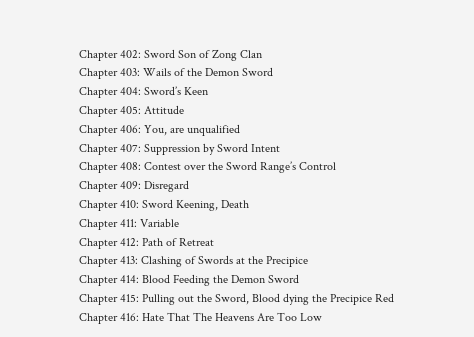Chapter 402: Sword Son of Zong Clan
Chapter 403: Wails of the Demon Sword
Chapter 404: Sword’s Keen
Chapter 405: Attitude
Chapter 406: You, are unqualified
Chapter 407: Suppression by Sword Intent
Chapter 408: Contest over the Sword Range’s Control
Chapter 409: Disregard
Chapter 410: Sword Keening, Death
Chapter 411: Variable
Chapter 412: Path of Retreat
Chapter 413: Clashing of Swords at the Precipice
Chapter 414: Blood Feeding the Demon Sword
Chapter 415: Pulling out the Sword, Blood dying the Precipice Red
Chapter 416: Hate That The Heavens Are Too Low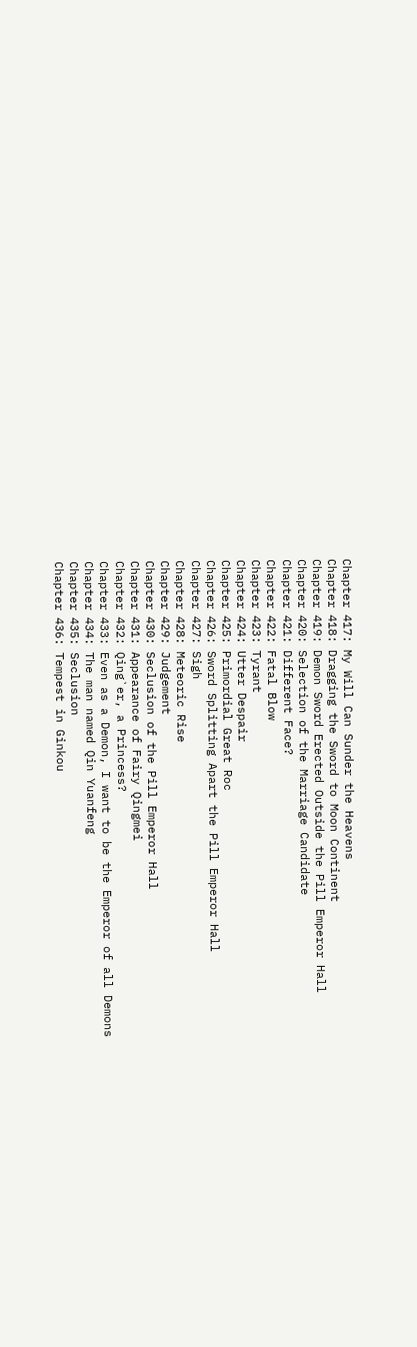Chapter 417: My Will Can Sunder the Heavens
Chapter 418: Dragging the Sword to Moon Continent
Chapter 419: Demon Sword Erected Outside the Pill Emperor Hall
Chapter 420: Selection of the Marriage Candidate
Chapter 421: Different Face?
Chapter 422: Fatal Blow
Chapter 423: Tyrant
Chapter 424: Utter Despair
Chapter 425: Primordial Great Roc
Chapter 426: Sword Splitting Apart the Pill Emperor Hall
Chapter 427: Sigh
Chapter 428: Meteoric Rise
Chapter 429: Judgement
Chapter 430: Seclusion of the Pill Emperor Hall
Chapter 431: Appearance of Fairy Qingmei
Chapter 432: Qing`er, a Princess?
Chapter 433: Even as a Demon, I want to be the Emperor of all Demons
Chapter 434: The man named Qin Yuanfeng
Chapter 435: Seclusion
Chapter 436: Tempest in Ginkou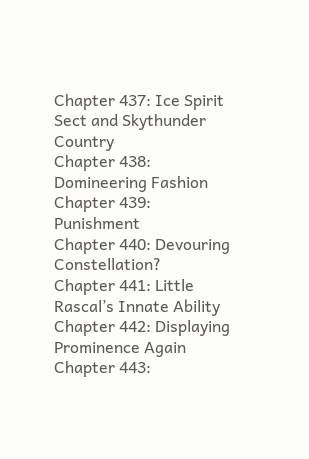Chapter 437: Ice Spirit Sect and Skythunder Country
Chapter 438: Domineering Fashion
Chapter 439: Punishment
Chapter 440: Devouring Constellation?
Chapter 441: Little Rascal’s Innate Ability
Chapter 442: Displaying Prominence Again
Chapter 443: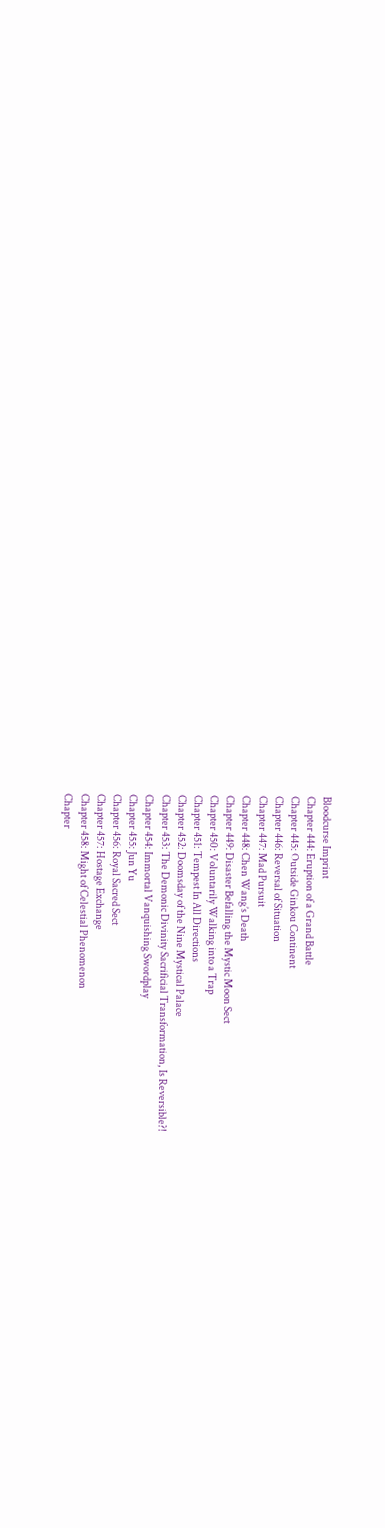Bloodcurse Imprint
Chapter 444: Eruption of a Grand Battle
Chapter 445: Outside Ginkou Continent
Chapter 446: Reversal of Situation
Chapter 447: Mad Pursuit
Chapter 448: Chen Wang’s Death
Chapter 449: Disaster Befalling the Mystic Moon Sect
Chapter 450: Voluntarily Walking into a Trap
Chapter 451: Tempest In All Directions
Chapter 452: Doomsday of the Nine Mystical Palace
Chapter 453: The Demonic Divinity Sacrificial Transformation, Is Reversible?!
Chapter 454: Immortal Vanquishing Swordplay
Chapter 455: Jun Yu
Chapter 456: Royal Sacred Sect
Chapter 457: Hostage Exchange
Chapter 458: Might of Celestial Phenomenon
Chapter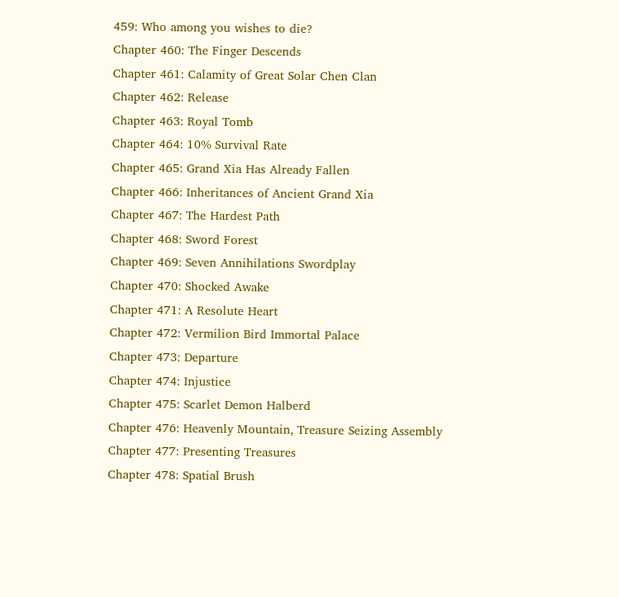459: Who among you wishes to die?
Chapter 460: The Finger Descends
Chapter 461: Calamity of Great Solar Chen Clan
Chapter 462: Release
Chapter 463: Royal Tomb
Chapter 464: 10% Survival Rate
Chapter 465: Grand Xia Has Already Fallen
Chapter 466: Inheritances of Ancient Grand Xia
Chapter 467: The Hardest Path
Chapter 468: Sword Forest
Chapter 469: Seven Annihilations Swordplay
Chapter 470: Shocked Awake
Chapter 471: A Resolute Heart
Chapter 472: Vermilion Bird Immortal Palace
Chapter 473: Departure
Chapter 474: Injustice
Chapter 475: Scarlet Demon Halberd
Chapter 476: Heavenly Mountain, Treasure Seizing Assembly
Chapter 477: Presenting Treasures
Chapter 478: Spatial Brush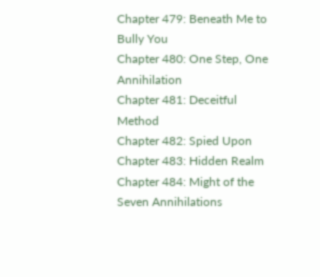Chapter 479: Beneath Me to Bully You
Chapter 480: One Step, One Annihilation
Chapter 481: Deceitful Method
Chapter 482: Spied Upon
Chapter 483: Hidden Realm
Chapter 484: Might of the Seven Annihilations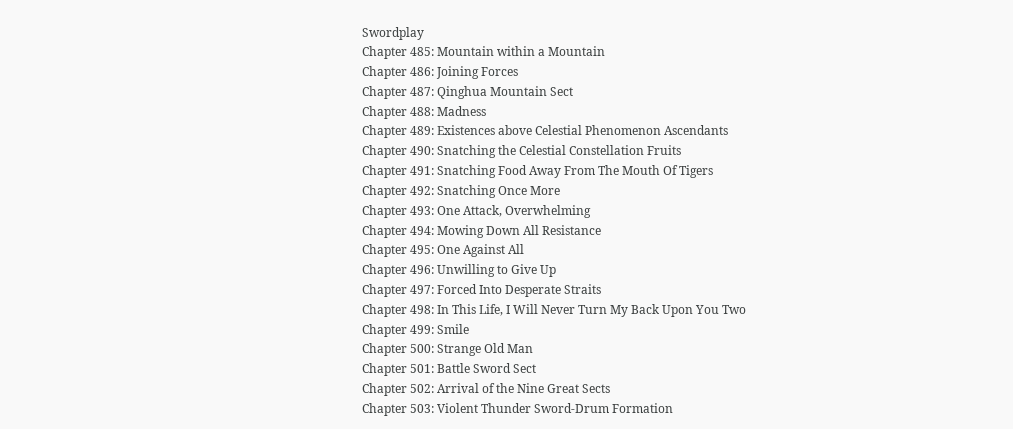Swordplay
Chapter 485: Mountain within a Mountain
Chapter 486: Joining Forces
Chapter 487: Qinghua Mountain Sect
Chapter 488: Madness
Chapter 489: Existences above Celestial Phenomenon Ascendants
Chapter 490: Snatching the Celestial Constellation Fruits
Chapter 491: Snatching Food Away From The Mouth Of Tigers
Chapter 492: Snatching Once More
Chapter 493: One Attack, Overwhelming
Chapter 494: Mowing Down All Resistance
Chapter 495: One Against All
Chapter 496: Unwilling to Give Up
Chapter 497: Forced Into Desperate Straits
Chapter 498: In This Life, I Will Never Turn My Back Upon You Two
Chapter 499: Smile
Chapter 500: Strange Old Man
Chapter 501: Battle Sword Sect
Chapter 502: Arrival of the Nine Great Sects
Chapter 503: Violent Thunder Sword-Drum Formation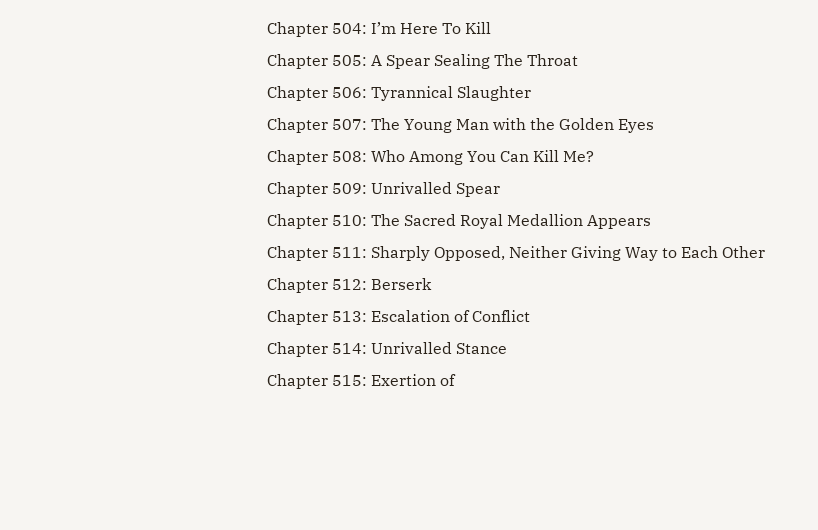Chapter 504: I’m Here To Kill
Chapter 505: A Spear Sealing The Throat
Chapter 506: Tyrannical Slaughter
Chapter 507: The Young Man with the Golden Eyes
Chapter 508: Who Among You Can Kill Me?
Chapter 509: Unrivalled Spear
Chapter 510: The Sacred Royal Medallion Appears
Chapter 511: Sharply Opposed, Neither Giving Way to Each Other
Chapter 512: Berserk
Chapter 513: Escalation of Conflict
Chapter 514: Unrivalled Stance
Chapter 515: Exertion of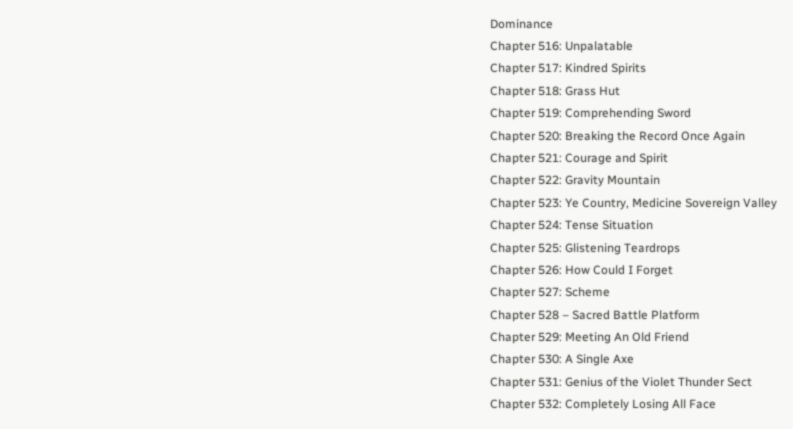Dominance
Chapter 516: Unpalatable
Chapter 517: Kindred Spirits
Chapter 518: Grass Hut
Chapter 519: Comprehending Sword
Chapter 520: Breaking the Record Once Again
Chapter 521: Courage and Spirit
Chapter 522: Gravity Mountain
Chapter 523: Ye Country, Medicine Sovereign Valley
Chapter 524: Tense Situation
Chapter 525: Glistening Teardrops
Chapter 526: How Could I Forget
Chapter 527: Scheme
Chapter 528 – Sacred Battle Platform
Chapter 529: Meeting An Old Friend
Chapter 530: A Single Axe
Chapter 531: Genius of the Violet Thunder Sect
Chapter 532: Completely Losing All Face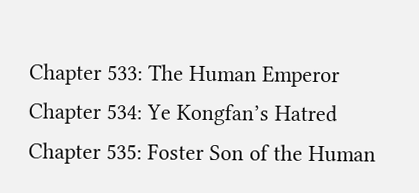Chapter 533: The Human Emperor
Chapter 534: Ye Kongfan’s Hatred
Chapter 535: Foster Son of the Human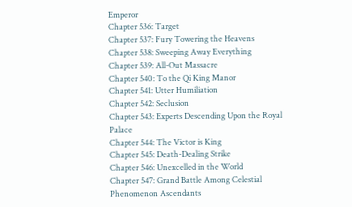Emperor
Chapter 536: Target
Chapter 537: Fury Towering the Heavens
Chapter 538: Sweeping Away Everything
Chapter 539: All-Out Massacre
Chapter 540: To the Qi King Manor
Chapter 541: Utter Humiliation
Chapter 542: Seclusion
Chapter 543: Experts Descending Upon the Royal Palace
Chapter 544: The Victor is King
Chapter 545: Death-Dealing Strike
Chapter 546: Unexcelled in the World
Chapter 547: Grand Battle Among Celestial Phenomenon Ascendants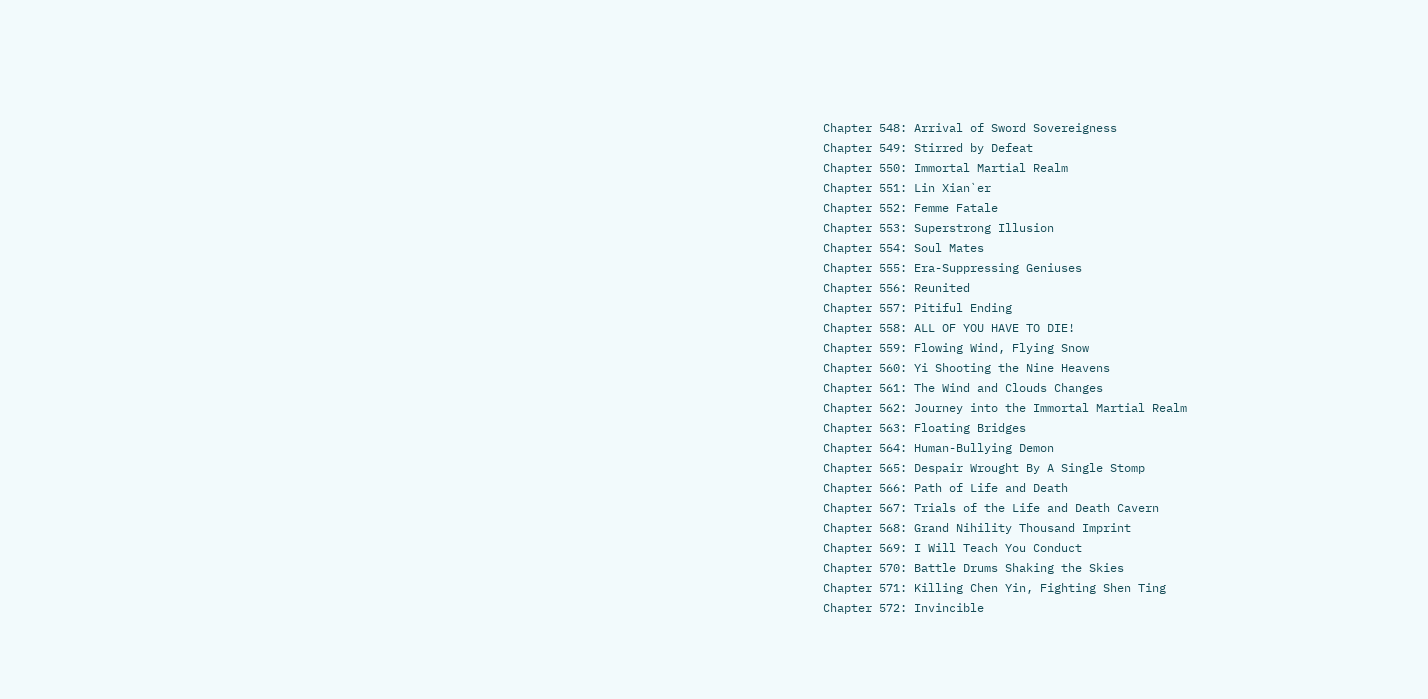Chapter 548: Arrival of Sword Sovereigness
Chapter 549: Stirred by Defeat
Chapter 550: Immortal Martial Realm
Chapter 551: Lin Xian`er
Chapter 552: Femme Fatale
Chapter 553: Superstrong Illusion
Chapter 554: Soul Mates
Chapter 555: Era-Suppressing Geniuses
Chapter 556: Reunited
Chapter 557: Pitiful Ending
Chapter 558: ALL OF YOU HAVE TO DIE!
Chapter 559: Flowing Wind, Flying Snow
Chapter 560: Yi Shooting the Nine Heavens
Chapter 561: The Wind and Clouds Changes
Chapter 562: Journey into the Immortal Martial Realm
Chapter 563: Floating Bridges
Chapter 564: Human-Bullying Demon
Chapter 565: Despair Wrought By A Single Stomp
Chapter 566: Path of Life and Death
Chapter 567: Trials of the Life and Death Cavern
Chapter 568: Grand Nihility Thousand Imprint
Chapter 569: I Will Teach You Conduct
Chapter 570: Battle Drums Shaking the Skies
Chapter 571: Killing Chen Yin, Fighting Shen Ting
Chapter 572: Invincible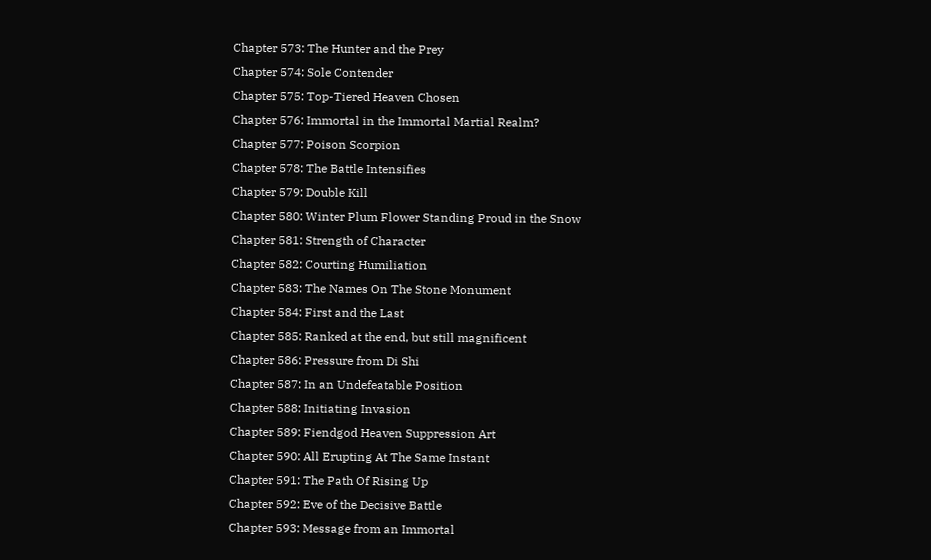Chapter 573: The Hunter and the Prey
Chapter 574: Sole Contender
Chapter 575: Top-Tiered Heaven Chosen
Chapter 576: Immortal in the Immortal Martial Realm?
Chapter 577: Poison Scorpion
Chapter 578: The Battle Intensifies
Chapter 579: Double Kill
Chapter 580: Winter Plum Flower Standing Proud in the Snow
Chapter 581: Strength of Character
Chapter 582: Courting Humiliation
Chapter 583: The Names On The Stone Monument
Chapter 584: First and the Last
Chapter 585: Ranked at the end, but still magnificent
Chapter 586: Pressure from Di Shi
Chapter 587: In an Undefeatable Position
Chapter 588: Initiating Invasion
Chapter 589: Fiendgod Heaven Suppression Art
Chapter 590: All Erupting At The Same Instant
Chapter 591: The Path Of Rising Up
Chapter 592: Eve of the Decisive Battle
Chapter 593: Message from an Immortal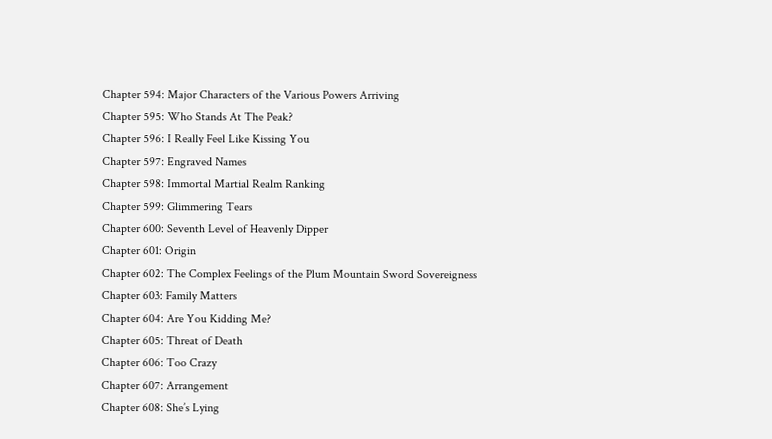Chapter 594: Major Characters of the Various Powers Arriving
Chapter 595: Who Stands At The Peak?
Chapter 596: I Really Feel Like Kissing You
Chapter 597: Engraved Names
Chapter 598: Immortal Martial Realm Ranking
Chapter 599: Glimmering Tears
Chapter 600: Seventh Level of Heavenly Dipper
Chapter 601: Origin
Chapter 602: The Complex Feelings of the Plum Mountain Sword Sovereigness
Chapter 603: Family Matters
Chapter 604: Are You Kidding Me?
Chapter 605: Threat of Death
Chapter 606: Too Crazy
Chapter 607: Arrangement
Chapter 608: She’s Lying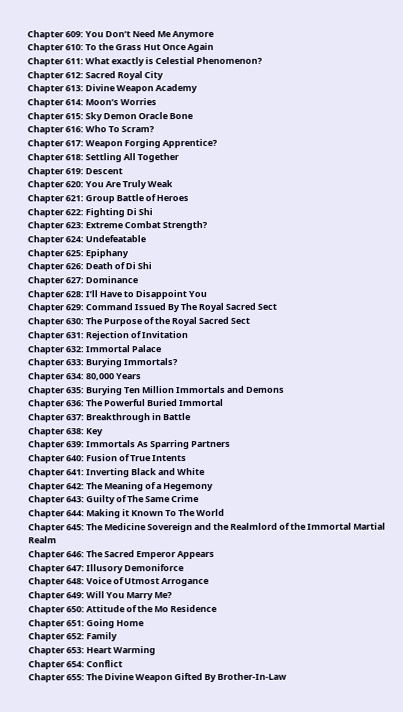Chapter 609: You Don’t Need Me Anymore
Chapter 610: To the Grass Hut Once Again
Chapter 611: What exactly is Celestial Phenomenon?
Chapter 612: Sacred Royal City
Chapter 613: Divine Weapon Academy
Chapter 614: Moon’s Worries
Chapter 615: Sky Demon Oracle Bone
Chapter 616: Who To Scram?
Chapter 617: Weapon Forging Apprentice?
Chapter 618: Settling All Together
Chapter 619: Descent
Chapter 620: You Are Truly Weak
Chapter 621: Group Battle of Heroes
Chapter 622: Fighting Di Shi
Chapter 623: Extreme Combat Strength?
Chapter 624: Undefeatable
Chapter 625: Epiphany
Chapter 626: Death of Di Shi
Chapter 627: Dominance
Chapter 628: I’ll Have to Disappoint You
Chapter 629: Command Issued By The Royal Sacred Sect
Chapter 630: The Purpose of the Royal Sacred Sect
Chapter 631: Rejection of Invitation
Chapter 632: Immortal Palace
Chapter 633: Burying Immortals?
Chapter 634: 80,000 Years
Chapter 635: Burying Ten Million Immortals and Demons
Chapter 636: The Powerful Buried Immortal
Chapter 637: Breakthrough in Battle
Chapter 638: Key
Chapter 639: Immortals As Sparring Partners
Chapter 640: Fusion of True Intents
Chapter 641: Inverting Black and White
Chapter 642: The Meaning of a Hegemony
Chapter 643: Guilty of The Same Crime
Chapter 644: Making it Known To The World
Chapter 645: The Medicine Sovereign and the Realmlord of the Immortal Martial Realm
Chapter 646: The Sacred Emperor Appears
Chapter 647: Illusory Demoniforce
Chapter 648: Voice of Utmost Arrogance
Chapter 649: Will You Marry Me?
Chapter 650: Attitude of the Mo Residence
Chapter 651: Going Home
Chapter 652: Family
Chapter 653: Heart Warming
Chapter 654: Conflict
Chapter 655: The Divine Weapon Gifted By Brother-In-Law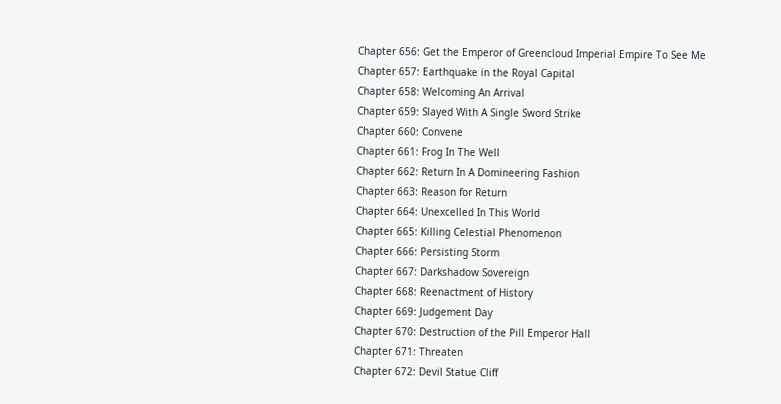Chapter 656: Get the Emperor of Greencloud Imperial Empire To See Me
Chapter 657: Earthquake in the Royal Capital
Chapter 658: Welcoming An Arrival
Chapter 659: Slayed With A Single Sword Strike
Chapter 660: Convene
Chapter 661: Frog In The Well
Chapter 662: Return In A Domineering Fashion
Chapter 663: Reason for Return
Chapter 664: Unexcelled In This World
Chapter 665: Killing Celestial Phenomenon
Chapter 666: Persisting Storm
Chapter 667: Darkshadow Sovereign
Chapter 668: Reenactment of History
Chapter 669: Judgement Day
Chapter 670: Destruction of the Pill Emperor Hall
Chapter 671: Threaten
Chapter 672: Devil Statue Cliff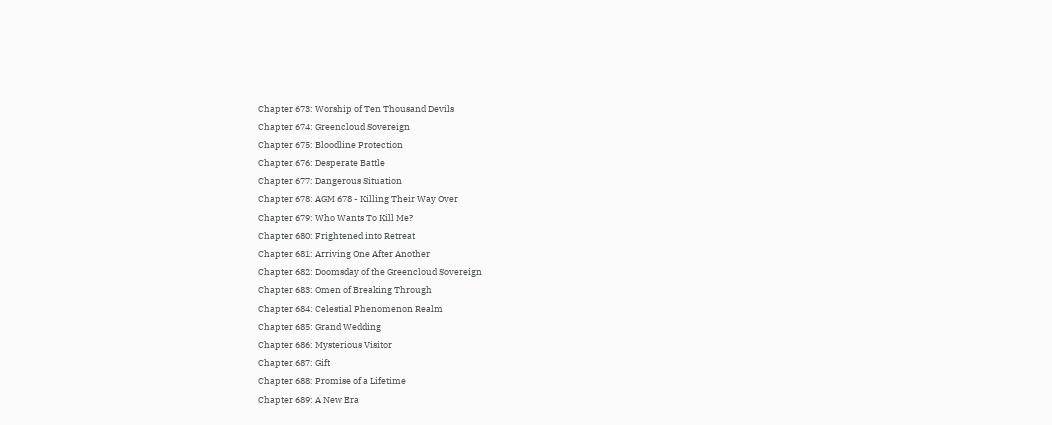Chapter 673: Worship of Ten Thousand Devils
Chapter 674: Greencloud Sovereign
Chapter 675: Bloodline Protection
Chapter 676: Desperate Battle
Chapter 677: Dangerous Situation
Chapter 678: AGM 678 - Killing Their Way Over
Chapter 679: Who Wants To Kill Me?
Chapter 680: Frightened into Retreat
Chapter 681: Arriving One After Another
Chapter 682: Doomsday of the Greencloud Sovereign
Chapter 683: Omen of Breaking Through
Chapter 684: Celestial Phenomenon Realm
Chapter 685: Grand Wedding
Chapter 686: Mysterious Visitor
Chapter 687: Gift
Chapter 688: Promise of a Lifetime
Chapter 689: A New Era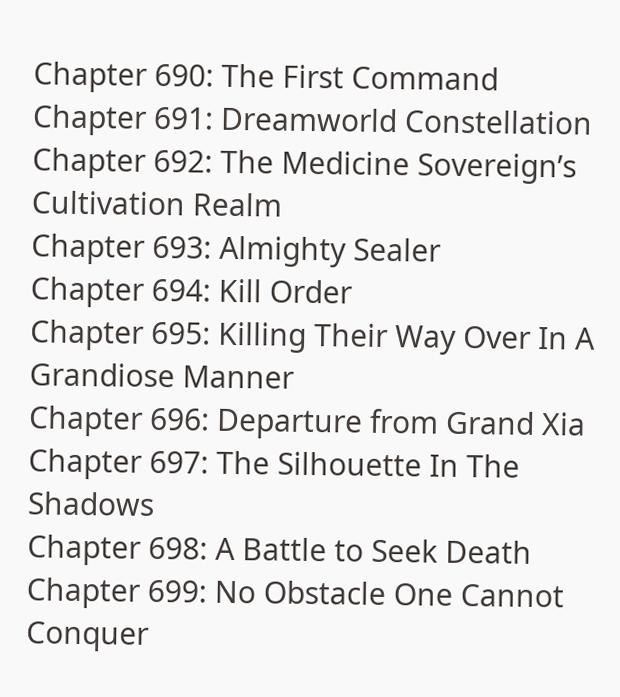Chapter 690: The First Command
Chapter 691: Dreamworld Constellation
Chapter 692: The Medicine Sovereign’s Cultivation Realm
Chapter 693: Almighty Sealer
Chapter 694: Kill Order
Chapter 695: Killing Their Way Over In A Grandiose Manner
Chapter 696: Departure from Grand Xia
Chapter 697: The Silhouette In The Shadows
Chapter 698: A Battle to Seek Death
Chapter 699: No Obstacle One Cannot Conquer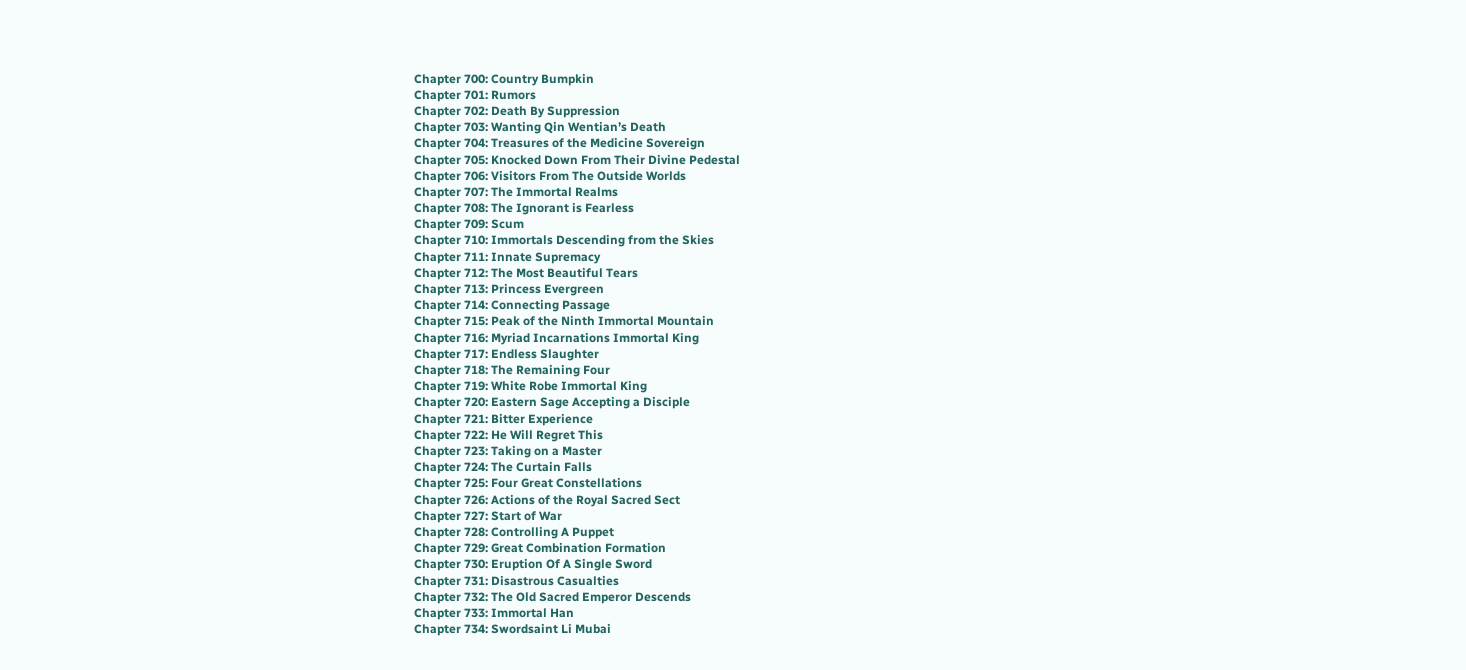Chapter 700: Country Bumpkin
Chapter 701: Rumors
Chapter 702: Death By Suppression
Chapter 703: Wanting Qin Wentian’s Death
Chapter 704: Treasures of the Medicine Sovereign
Chapter 705: Knocked Down From Their Divine Pedestal
Chapter 706: Visitors From The Outside Worlds
Chapter 707: The Immortal Realms
Chapter 708: The Ignorant is Fearless
Chapter 709: Scum
Chapter 710: Immortals Descending from the Skies
Chapter 711: Innate Supremacy
Chapter 712: The Most Beautiful Tears
Chapter 713: Princess Evergreen
Chapter 714: Connecting Passage
Chapter 715: Peak of the Ninth Immortal Mountain
Chapter 716: Myriad Incarnations Immortal King
Chapter 717: Endless Slaughter
Chapter 718: The Remaining Four
Chapter 719: White Robe Immortal King
Chapter 720: Eastern Sage Accepting a Disciple
Chapter 721: Bitter Experience
Chapter 722: He Will Regret This
Chapter 723: Taking on a Master
Chapter 724: The Curtain Falls
Chapter 725: Four Great Constellations
Chapter 726: Actions of the Royal Sacred Sect
Chapter 727: Start of War
Chapter 728: Controlling A Puppet
Chapter 729: Great Combination Formation
Chapter 730: Eruption Of A Single Sword
Chapter 731: Disastrous Casualties
Chapter 732: The Old Sacred Emperor Descends
Chapter 733: Immortal Han
Chapter 734: Swordsaint Li Mubai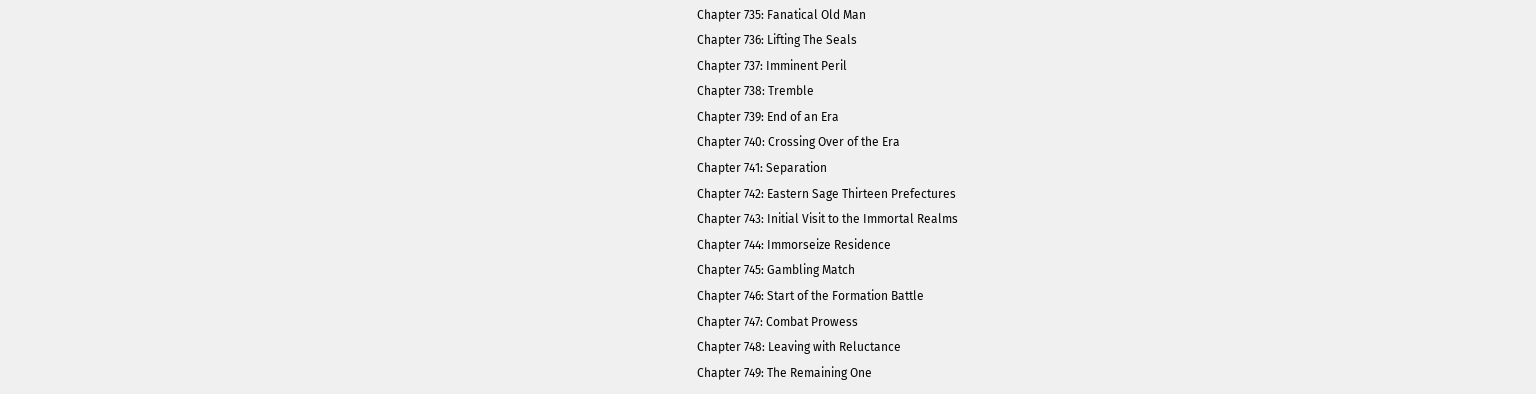Chapter 735: Fanatical Old Man
Chapter 736: Lifting The Seals
Chapter 737: Imminent Peril
Chapter 738: Tremble
Chapter 739: End of an Era
Chapter 740: Crossing Over of the Era
Chapter 741: Separation
Chapter 742: Eastern Sage Thirteen Prefectures
Chapter 743: Initial Visit to the Immortal Realms
Chapter 744: Immorseize Residence
Chapter 745: Gambling Match
Chapter 746: Start of the Formation Battle
Chapter 747: Combat Prowess
Chapter 748: Leaving with Reluctance
Chapter 749: The Remaining One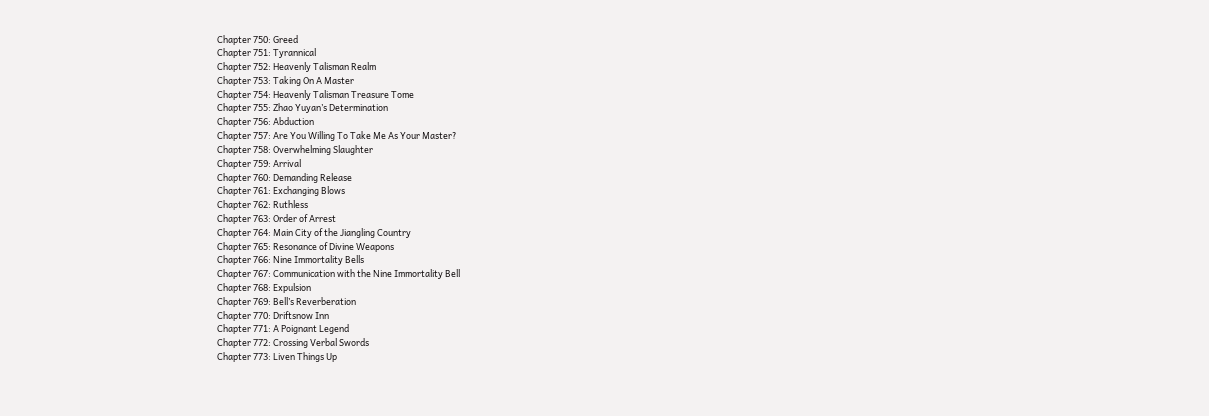Chapter 750: Greed
Chapter 751: Tyrannical
Chapter 752: Heavenly Talisman Realm
Chapter 753: Taking On A Master
Chapter 754: Heavenly Talisman Treasure Tome
Chapter 755: Zhao Yuyan’s Determination
Chapter 756: Abduction
Chapter 757: Are You Willing To Take Me As Your Master?
Chapter 758: Overwhelming Slaughter
Chapter 759: Arrival
Chapter 760: Demanding Release
Chapter 761: Exchanging Blows
Chapter 762: Ruthless
Chapter 763: Order of Arrest
Chapter 764: Main City of the Jiangling Country
Chapter 765: Resonance of Divine Weapons
Chapter 766: Nine Immortality Bells
Chapter 767: Communication with the Nine Immortality Bell
Chapter 768: Expulsion
Chapter 769: Bell’s Reverberation
Chapter 770: Driftsnow Inn
Chapter 771: A Poignant Legend
Chapter 772: Crossing Verbal Swords
Chapter 773: Liven Things Up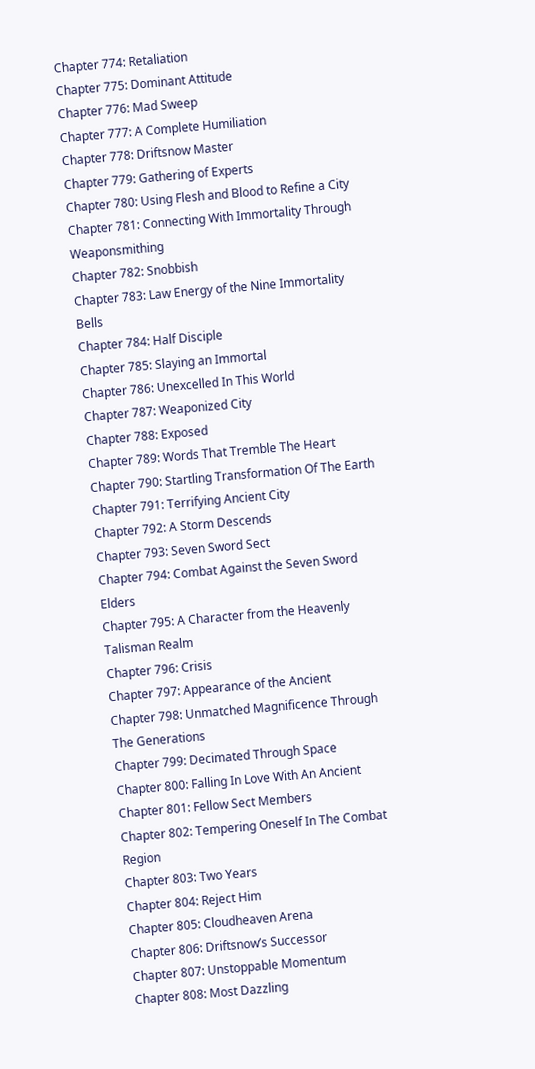Chapter 774: Retaliation
Chapter 775: Dominant Attitude
Chapter 776: Mad Sweep
Chapter 777: A Complete Humiliation
Chapter 778: Driftsnow Master
Chapter 779: Gathering of Experts
Chapter 780: Using Flesh and Blood to Refine a City
Chapter 781: Connecting With Immortality Through Weaponsmithing
Chapter 782: Snobbish
Chapter 783: Law Energy of the Nine Immortality Bells
Chapter 784: Half Disciple
Chapter 785: Slaying an Immortal
Chapter 786: Unexcelled In This World
Chapter 787: Weaponized City
Chapter 788: Exposed
Chapter 789: Words That Tremble The Heart
Chapter 790: Startling Transformation Of The Earth
Chapter 791: Terrifying Ancient City
Chapter 792: A Storm Descends
Chapter 793: Seven Sword Sect
Chapter 794: Combat Against the Seven Sword Elders
Chapter 795: A Character from the Heavenly Talisman Realm
Chapter 796: Crisis
Chapter 797: Appearance of the Ancient
Chapter 798: Unmatched Magnificence Through The Generations
Chapter 799: Decimated Through Space
Chapter 800: Falling In Love With An Ancient
Chapter 801: Fellow Sect Members
Chapter 802: Tempering Oneself In The Combat Region
Chapter 803: Two Years
Chapter 804: Reject Him
Chapter 805: Cloudheaven Arena
Chapter 806: Driftsnow’s Successor
Chapter 807: Unstoppable Momentum
Chapter 808: Most Dazzling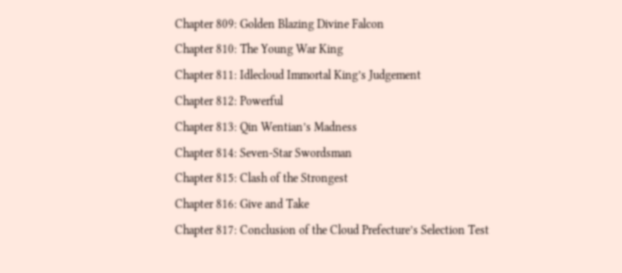Chapter 809: Golden Blazing Divine Falcon
Chapter 810: The Young War King
Chapter 811: Idlecloud Immortal King’s Judgement
Chapter 812: Powerful
Chapter 813: Qin Wentian’s Madness
Chapter 814: Seven-Star Swordsman
Chapter 815: Clash of the Strongest
Chapter 816: Give and Take
Chapter 817: Conclusion of the Cloud Prefecture’s Selection Test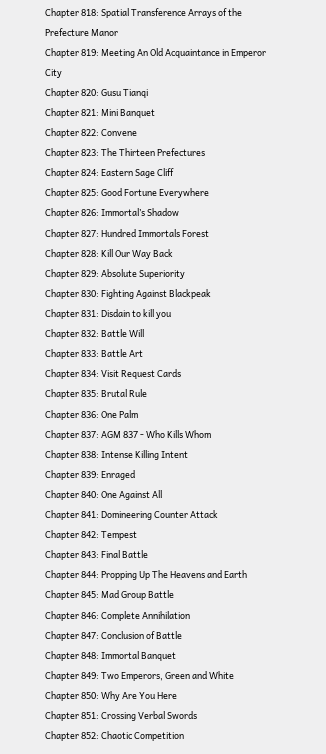Chapter 818: Spatial Transference Arrays of the Prefecture Manor
Chapter 819: Meeting An Old Acquaintance in Emperor City
Chapter 820: Gusu Tianqi
Chapter 821: Mini Banquet
Chapter 822: Convene
Chapter 823: The Thirteen Prefectures
Chapter 824: Eastern Sage Cliff
Chapter 825: Good Fortune Everywhere
Chapter 826: Immortal’s Shadow
Chapter 827: Hundred Immortals Forest
Chapter 828: Kill Our Way Back
Chapter 829: Absolute Superiority
Chapter 830: Fighting Against Blackpeak
Chapter 831: Disdain to kill you
Chapter 832: Battle Will
Chapter 833: Battle Art
Chapter 834: Visit Request Cards
Chapter 835: Brutal Rule
Chapter 836: One Palm
Chapter 837: AGM 837 - Who Kills Whom
Chapter 838: Intense Killing Intent
Chapter 839: Enraged
Chapter 840: One Against All
Chapter 841: Domineering Counter Attack
Chapter 842: Tempest
Chapter 843: Final Battle
Chapter 844: Propping Up The Heavens and Earth
Chapter 845: Mad Group Battle
Chapter 846: Complete Annihilation
Chapter 847: Conclusion of Battle
Chapter 848: Immortal Banquet
Chapter 849: Two Emperors, Green and White
Chapter 850: Why Are You Here
Chapter 851: Crossing Verbal Swords
Chapter 852: Chaotic Competition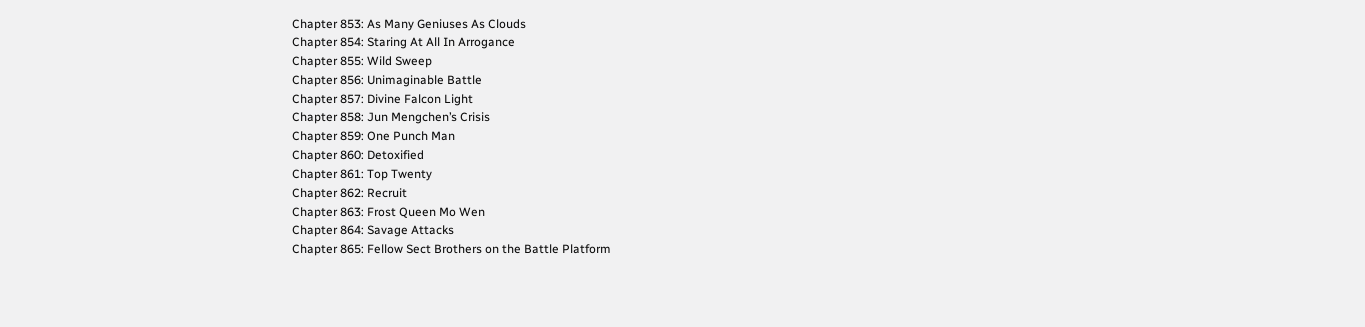Chapter 853: As Many Geniuses As Clouds
Chapter 854: Staring At All In Arrogance
Chapter 855: Wild Sweep
Chapter 856: Unimaginable Battle
Chapter 857: Divine Falcon Light
Chapter 858: Jun Mengchen’s Crisis
Chapter 859: One Punch Man
Chapter 860: Detoxified
Chapter 861: Top Twenty
Chapter 862: Recruit
Chapter 863: Frost Queen Mo Wen
Chapter 864: Savage Attacks
Chapter 865: Fellow Sect Brothers on the Battle Platform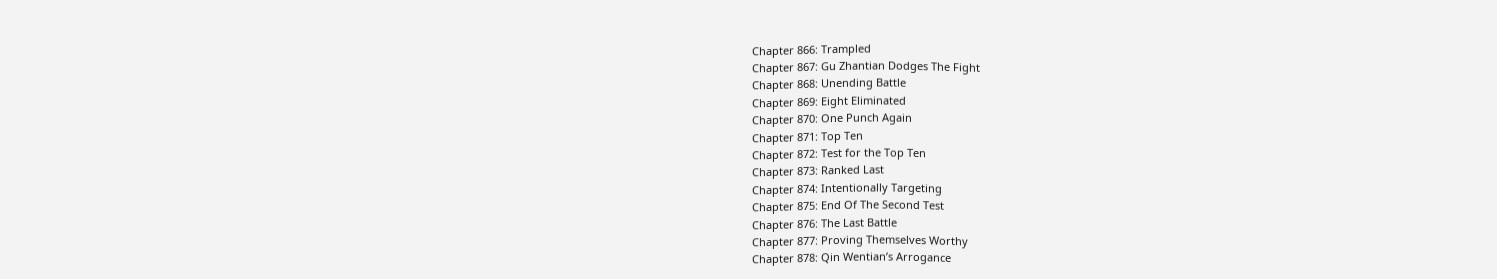Chapter 866: Trampled
Chapter 867: Gu Zhantian Dodges The Fight
Chapter 868: Unending Battle
Chapter 869: Eight Eliminated
Chapter 870: One Punch Again
Chapter 871: Top Ten
Chapter 872: Test for the Top Ten
Chapter 873: Ranked Last
Chapter 874: Intentionally Targeting
Chapter 875: End Of The Second Test
Chapter 876: The Last Battle
Chapter 877: Proving Themselves Worthy
Chapter 878: Qin Wentian’s Arrogance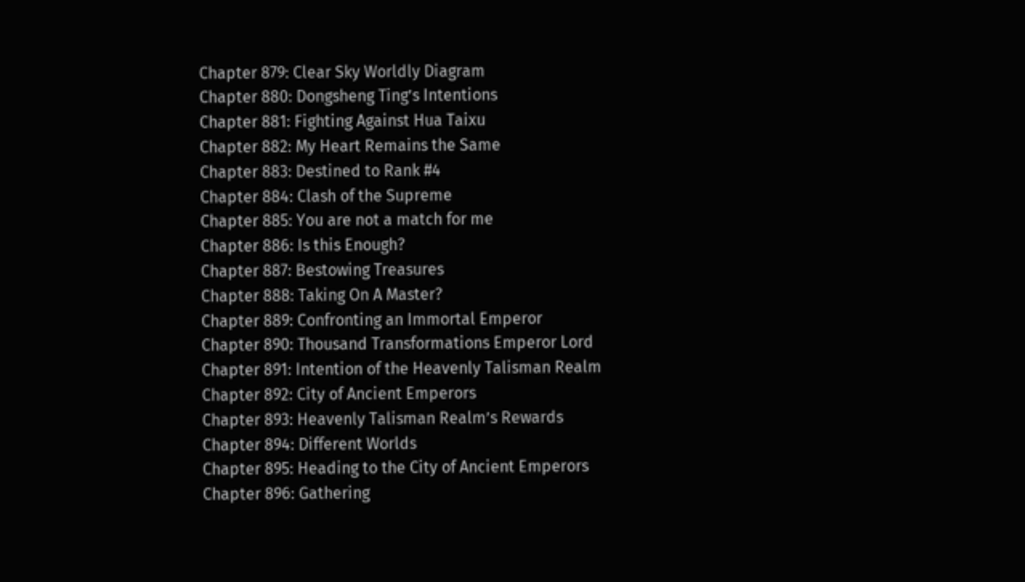Chapter 879: Clear Sky Worldly Diagram
Chapter 880: Dongsheng Ting’s Intentions
Chapter 881: Fighting Against Hua Taixu
Chapter 882: My Heart Remains the Same
Chapter 883: Destined to Rank #4
Chapter 884: Clash of the Supreme
Chapter 885: You are not a match for me
Chapter 886: Is this Enough?
Chapter 887: Bestowing Treasures
Chapter 888: Taking On A Master?
Chapter 889: Confronting an Immortal Emperor
Chapter 890: Thousand Transformations Emperor Lord
Chapter 891: Intention of the Heavenly Talisman Realm
Chapter 892: City of Ancient Emperors
Chapter 893: Heavenly Talisman Realm’s Rewards
Chapter 894: Different Worlds
Chapter 895: Heading to the City of Ancient Emperors
Chapter 896: Gathering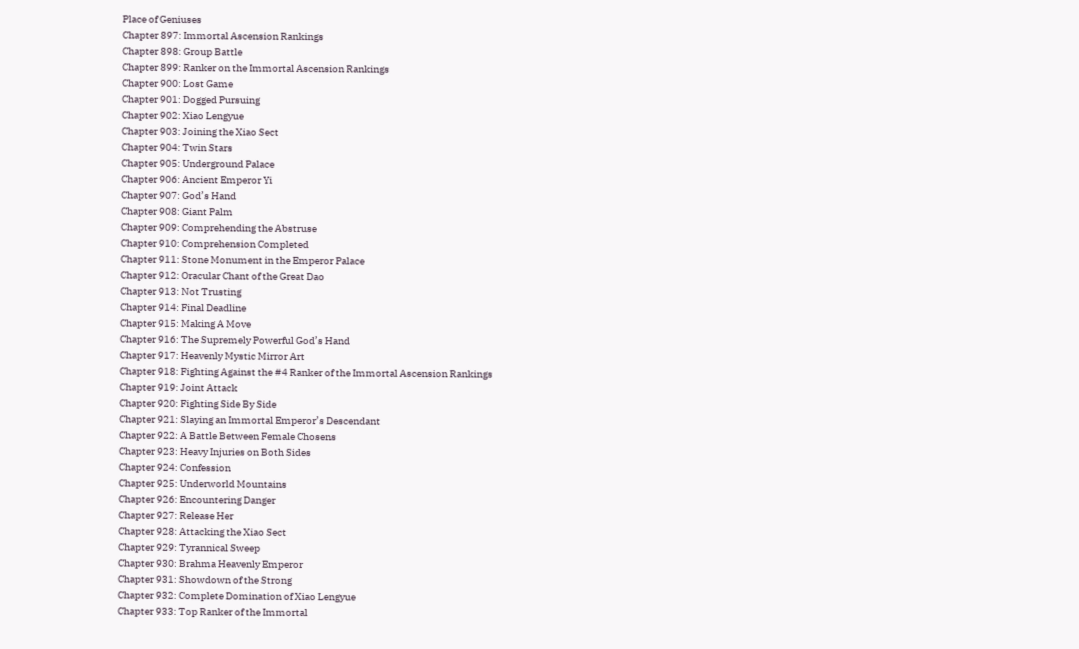Place of Geniuses
Chapter 897: Immortal Ascension Rankings
Chapter 898: Group Battle
Chapter 899: Ranker on the Immortal Ascension Rankings
Chapter 900: Lost Game
Chapter 901: Dogged Pursuing
Chapter 902: Xiao Lengyue
Chapter 903: Joining the Xiao Sect
Chapter 904: Twin Stars
Chapter 905: Underground Palace
Chapter 906: Ancient Emperor Yi
Chapter 907: God’s Hand
Chapter 908: Giant Palm
Chapter 909: Comprehending the Abstruse
Chapter 910: Comprehension Completed
Chapter 911: Stone Monument in the Emperor Palace
Chapter 912: Oracular Chant of the Great Dao
Chapter 913: Not Trusting
Chapter 914: Final Deadline
Chapter 915: Making A Move
Chapter 916: The Supremely Powerful God’s Hand
Chapter 917: Heavenly Mystic Mirror Art
Chapter 918: Fighting Against the #4 Ranker of the Immortal Ascension Rankings
Chapter 919: Joint Attack
Chapter 920: Fighting Side By Side
Chapter 921: Slaying an Immortal Emperor’s Descendant
Chapter 922: A Battle Between Female Chosens
Chapter 923: Heavy Injuries on Both Sides
Chapter 924: Confession
Chapter 925: Underworld Mountains
Chapter 926: Encountering Danger
Chapter 927: Release Her
Chapter 928: Attacking the Xiao Sect
Chapter 929: Tyrannical Sweep
Chapter 930: Brahma Heavenly Emperor
Chapter 931: Showdown of the Strong
Chapter 932: Complete Domination of Xiao Lengyue
Chapter 933: Top Ranker of the Immortal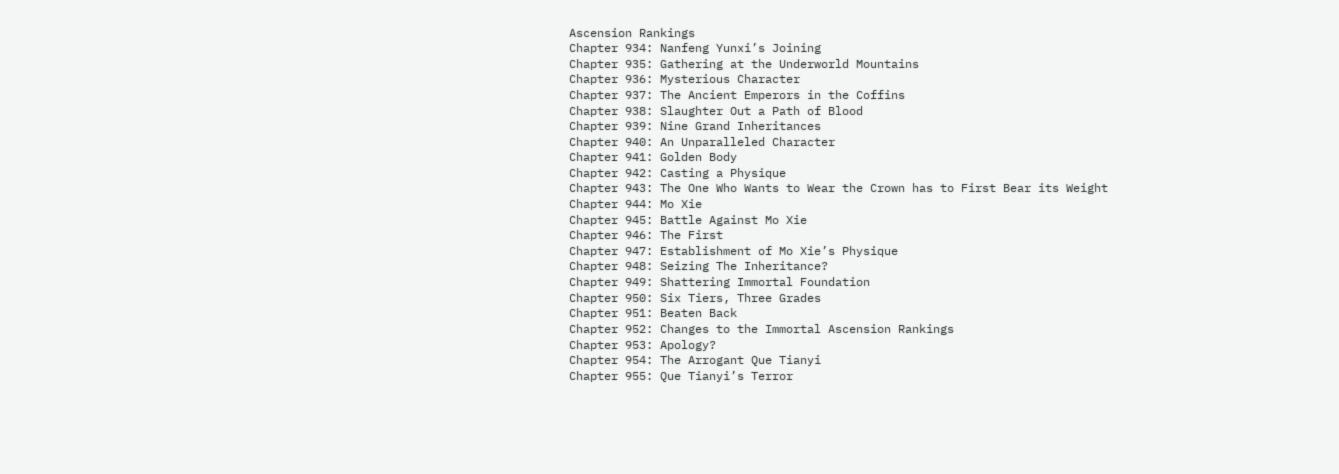Ascension Rankings
Chapter 934: Nanfeng Yunxi’s Joining
Chapter 935: Gathering at the Underworld Mountains
Chapter 936: Mysterious Character
Chapter 937: The Ancient Emperors in the Coffins
Chapter 938: Slaughter Out a Path of Blood
Chapter 939: Nine Grand Inheritances
Chapter 940: An Unparalleled Character
Chapter 941: Golden Body
Chapter 942: Casting a Physique
Chapter 943: The One Who Wants to Wear the Crown has to First Bear its Weight
Chapter 944: Mo Xie
Chapter 945: Battle Against Mo Xie
Chapter 946: The First
Chapter 947: Establishment of Mo Xie’s Physique
Chapter 948: Seizing The Inheritance?
Chapter 949: Shattering Immortal Foundation
Chapter 950: Six Tiers, Three Grades
Chapter 951: Beaten Back
Chapter 952: Changes to the Immortal Ascension Rankings
Chapter 953: Apology?
Chapter 954: The Arrogant Que Tianyi
Chapter 955: Que Tianyi’s Terror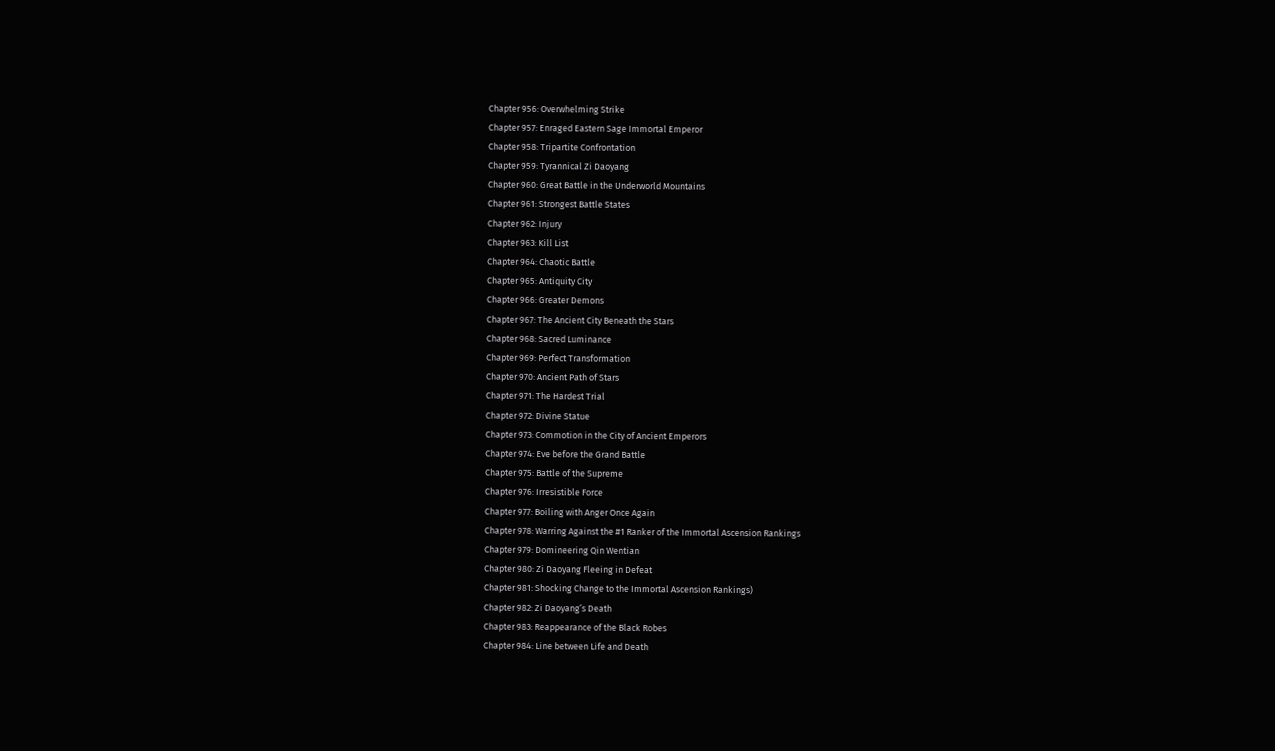Chapter 956: Overwhelming Strike
Chapter 957: Enraged Eastern Sage Immortal Emperor
Chapter 958: Tripartite Confrontation
Chapter 959: Tyrannical Zi Daoyang
Chapter 960: Great Battle in the Underworld Mountains
Chapter 961: Strongest Battle States
Chapter 962: Injury
Chapter 963: Kill List
Chapter 964: Chaotic Battle
Chapter 965: Antiquity City
Chapter 966: Greater Demons
Chapter 967: The Ancient City Beneath the Stars
Chapter 968: Sacred Luminance
Chapter 969: Perfect Transformation
Chapter 970: Ancient Path of Stars
Chapter 971: The Hardest Trial
Chapter 972: Divine Statue
Chapter 973: Commotion in the City of Ancient Emperors
Chapter 974: Eve before the Grand Battle
Chapter 975: Battle of the Supreme
Chapter 976: Irresistible Force
Chapter 977: Boiling with Anger Once Again
Chapter 978: Warring Against the #1 Ranker of the Immortal Ascension Rankings
Chapter 979: Domineering Qin Wentian
Chapter 980: Zi Daoyang Fleeing in Defeat
Chapter 981: Shocking Change to the Immortal Ascension Rankings)
Chapter 982: Zi Daoyang’s Death
Chapter 983: Reappearance of the Black Robes
Chapter 984: Line between Life and Death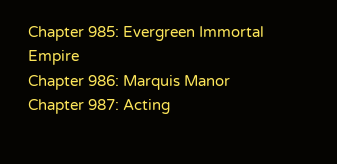Chapter 985: Evergreen Immortal Empire
Chapter 986: Marquis Manor
Chapter 987: Acting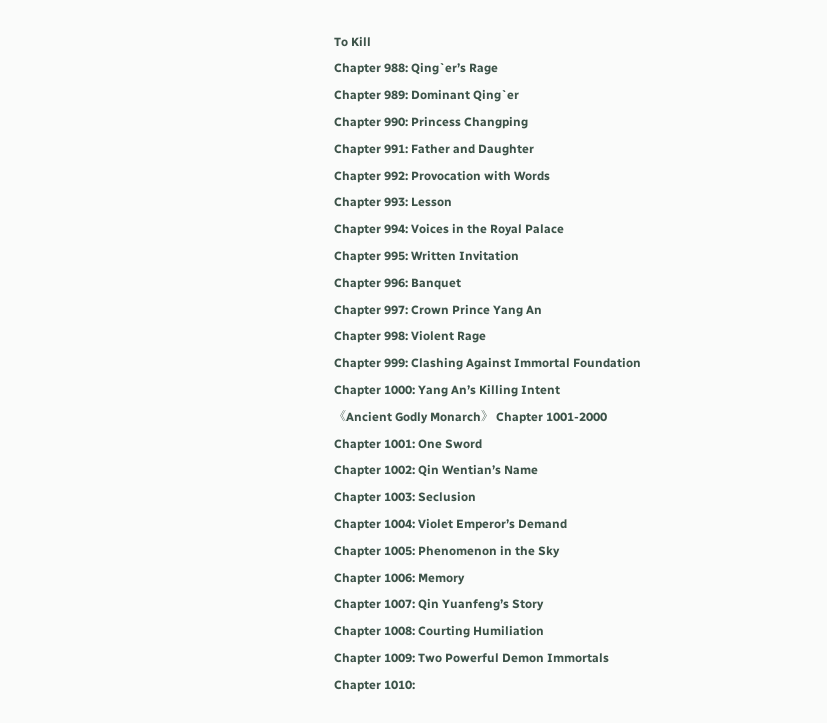To Kill
Chapter 988: Qing`er’s Rage
Chapter 989: Dominant Qing`er
Chapter 990: Princess Changping
Chapter 991: Father and Daughter
Chapter 992: Provocation with Words
Chapter 993: Lesson
Chapter 994: Voices in the Royal Palace
Chapter 995: Written Invitation
Chapter 996: Banquet
Chapter 997: Crown Prince Yang An
Chapter 998: Violent Rage
Chapter 999: Clashing Against Immortal Foundation
Chapter 1000: Yang An’s Killing Intent
《Ancient Godly Monarch》 Chapter 1001-2000
Chapter 1001: One Sword
Chapter 1002: Qin Wentian’s Name
Chapter 1003: Seclusion
Chapter 1004: Violet Emperor’s Demand
Chapter 1005: Phenomenon in the Sky
Chapter 1006: Memory
Chapter 1007: Qin Yuanfeng’s Story
Chapter 1008: Courting Humiliation
Chapter 1009: Two Powerful Demon Immortals
Chapter 1010: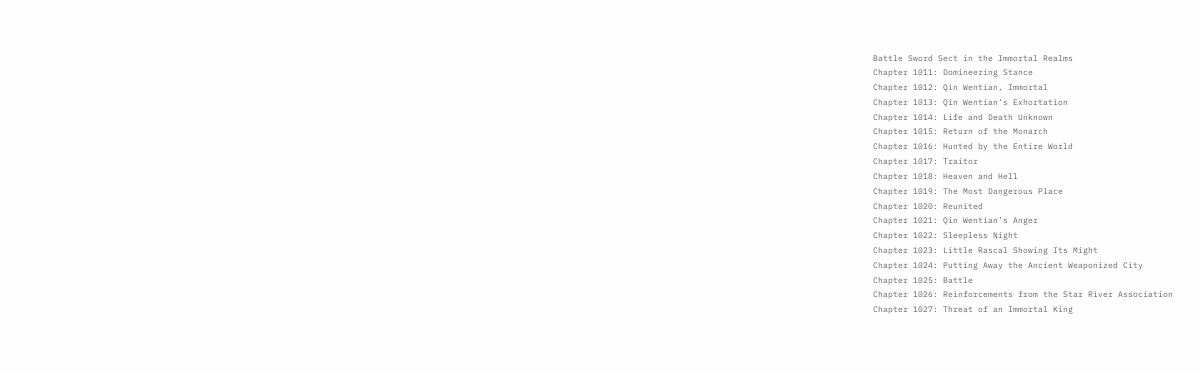Battle Sword Sect in the Immortal Realms
Chapter 1011: Domineering Stance
Chapter 1012: Qin Wentian, Immortal
Chapter 1013: Qin Wentian’s Exhortation
Chapter 1014: Life and Death Unknown
Chapter 1015: Return of the Monarch
Chapter 1016: Hunted by the Entire World
Chapter 1017: Traitor
Chapter 1018: Heaven and Hell
Chapter 1019: The Most Dangerous Place
Chapter 1020: Reunited
Chapter 1021: Qin Wentian’s Anger
Chapter 1022: Sleepless Night
Chapter 1023: Little Rascal Showing Its Might
Chapter 1024: Putting Away the Ancient Weaponized City
Chapter 1025: Battle
Chapter 1026: Reinforcements from the Star River Association
Chapter 1027: Threat of an Immortal King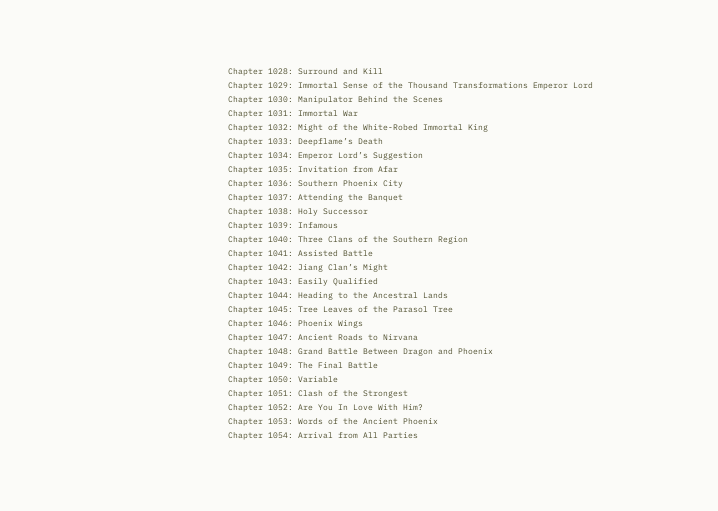Chapter 1028: Surround and Kill
Chapter 1029: Immortal Sense of the Thousand Transformations Emperor Lord
Chapter 1030: Manipulator Behind the Scenes
Chapter 1031: Immortal War
Chapter 1032: Might of the White-Robed Immortal King
Chapter 1033: Deepflame’s Death
Chapter 1034: Emperor Lord’s Suggestion
Chapter 1035: Invitation from Afar
Chapter 1036: Southern Phoenix City
Chapter 1037: Attending the Banquet
Chapter 1038: Holy Successor
Chapter 1039: Infamous
Chapter 1040: Three Clans of the Southern Region
Chapter 1041: Assisted Battle
Chapter 1042: Jiang Clan’s Might
Chapter 1043: Easily Qualified
Chapter 1044: Heading to the Ancestral Lands
Chapter 1045: Tree Leaves of the Parasol Tree
Chapter 1046: Phoenix Wings
Chapter 1047: Ancient Roads to Nirvana
Chapter 1048: Grand Battle Between Dragon and Phoenix
Chapter 1049: The Final Battle
Chapter 1050: Variable
Chapter 1051: Clash of the Strongest
Chapter 1052: Are You In Love With Him?
Chapter 1053: Words of the Ancient Phoenix
Chapter 1054: Arrival from All Parties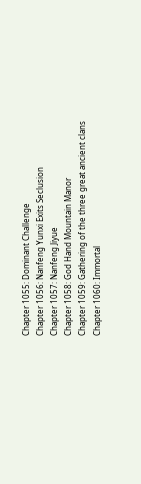Chapter 1055: Dominant Challenge
Chapter 1056: Nanfeng Yunxi Exits Seclusion
Chapter 1057: Nanfeng Jiyue
Chapter 1058: God Hand Mountain Manor
Chapter 1059: Gathering of the three great ancient clans
Chapter 1060: Immortal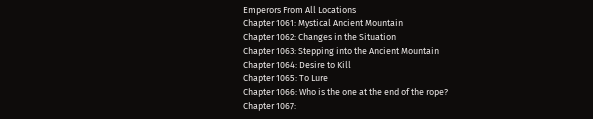Emperors From All Locations
Chapter 1061: Mystical Ancient Mountain
Chapter 1062: Changes in the Situation
Chapter 1063: Stepping into the Ancient Mountain
Chapter 1064: Desire to Kill
Chapter 1065: To Lure
Chapter 1066: Who is the one at the end of the rope?
Chapter 1067: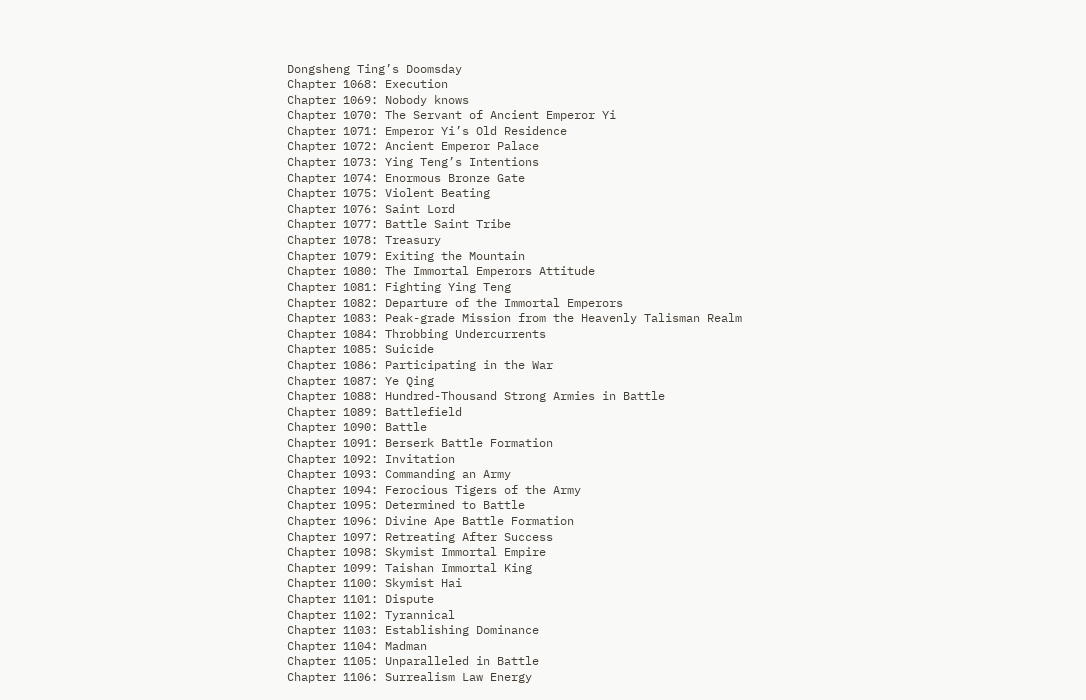Dongsheng Ting’s Doomsday
Chapter 1068: Execution
Chapter 1069: Nobody knows
Chapter 1070: The Servant of Ancient Emperor Yi
Chapter 1071: Emperor Yi’s Old Residence
Chapter 1072: Ancient Emperor Palace
Chapter 1073: Ying Teng’s Intentions
Chapter 1074: Enormous Bronze Gate
Chapter 1075: Violent Beating
Chapter 1076: Saint Lord
Chapter 1077: Battle Saint Tribe
Chapter 1078: Treasury
Chapter 1079: Exiting the Mountain
Chapter 1080: The Immortal Emperors Attitude
Chapter 1081: Fighting Ying Teng
Chapter 1082: Departure of the Immortal Emperors
Chapter 1083: Peak-grade Mission from the Heavenly Talisman Realm
Chapter 1084: Throbbing Undercurrents
Chapter 1085: Suicide
Chapter 1086: Participating in the War
Chapter 1087: Ye Qing
Chapter 1088: Hundred-Thousand Strong Armies in Battle
Chapter 1089: Battlefield
Chapter 1090: Battle
Chapter 1091: Berserk Battle Formation
Chapter 1092: Invitation
Chapter 1093: Commanding an Army
Chapter 1094: Ferocious Tigers of the Army
Chapter 1095: Determined to Battle
Chapter 1096: Divine Ape Battle Formation
Chapter 1097: Retreating After Success
Chapter 1098: Skymist Immortal Empire
Chapter 1099: Taishan Immortal King
Chapter 1100: Skymist Hai
Chapter 1101: Dispute
Chapter 1102: Tyrannical
Chapter 1103: Establishing Dominance
Chapter 1104: Madman
Chapter 1105: Unparalleled in Battle
Chapter 1106: Surrealism Law Energy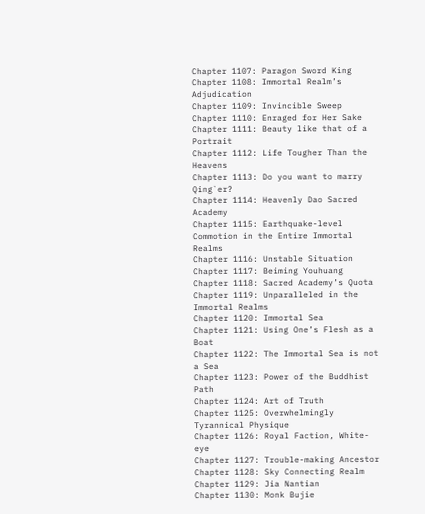Chapter 1107: Paragon Sword King
Chapter 1108: Immortal Realm’s Adjudication
Chapter 1109: Invincible Sweep
Chapter 1110: Enraged for Her Sake
Chapter 1111: Beauty like that of a Portrait
Chapter 1112: Life Tougher Than the Heavens
Chapter 1113: Do you want to marry Qing`er?
Chapter 1114: Heavenly Dao Sacred Academy
Chapter 1115: Earthquake-level Commotion in the Entire Immortal Realms
Chapter 1116: Unstable Situation
Chapter 1117: Beiming Youhuang
Chapter 1118: Sacred Academy’s Quota
Chapter 1119: Unparalleled in the Immortal Realms
Chapter 1120: Immortal Sea
Chapter 1121: Using One’s Flesh as a Boat
Chapter 1122: The Immortal Sea is not a Sea
Chapter 1123: Power of the Buddhist Path
Chapter 1124: Art of Truth
Chapter 1125: Overwhelmingly Tyrannical Physique
Chapter 1126: Royal Faction, White-eye
Chapter 1127: Trouble-making Ancestor
Chapter 1128: Sky Connecting Realm
Chapter 1129: Jia Nantian
Chapter 1130: Monk Bujie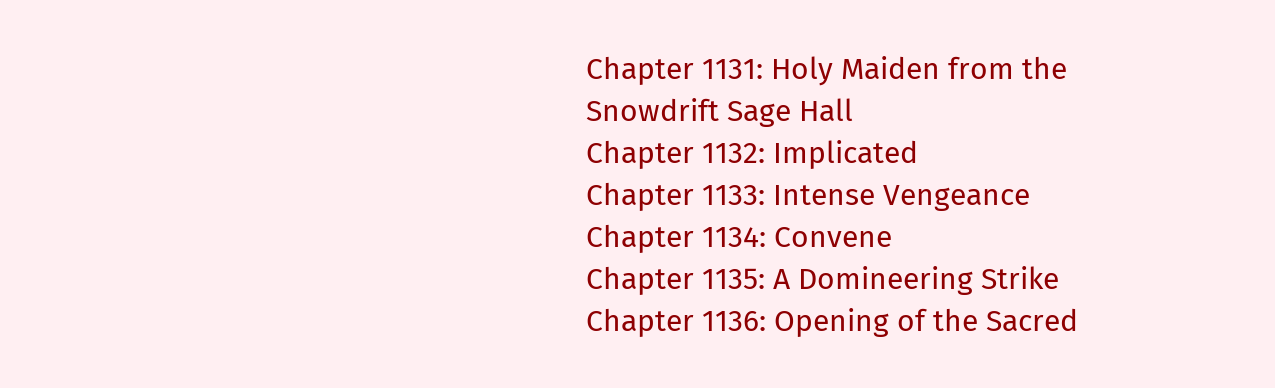Chapter 1131: Holy Maiden from the Snowdrift Sage Hall
Chapter 1132: Implicated
Chapter 1133: Intense Vengeance
Chapter 1134: Convene
Chapter 1135: A Domineering Strike
Chapter 1136: Opening of the Sacred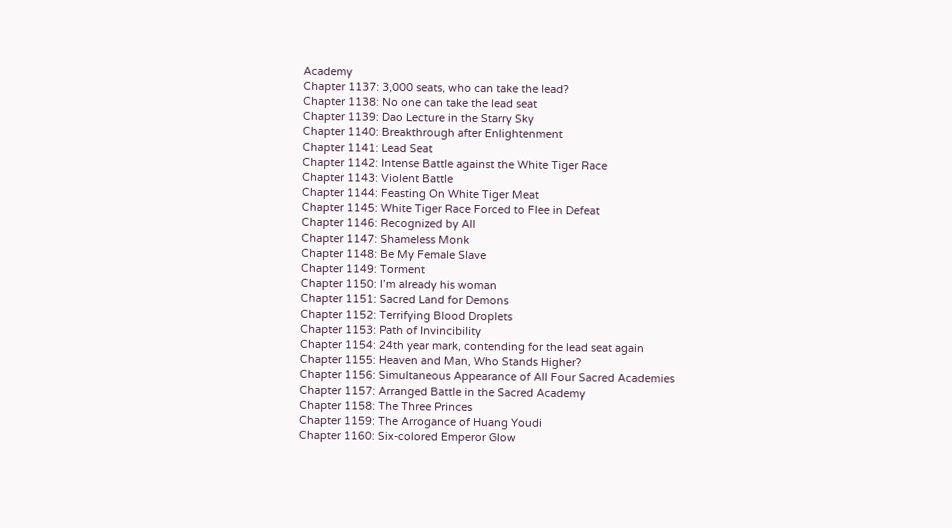Academy
Chapter 1137: 3,000 seats, who can take the lead?
Chapter 1138: No one can take the lead seat
Chapter 1139: Dao Lecture in the Starry Sky
Chapter 1140: Breakthrough after Enlightenment
Chapter 1141: Lead Seat
Chapter 1142: Intense Battle against the White Tiger Race
Chapter 1143: Violent Battle
Chapter 1144: Feasting On White Tiger Meat
Chapter 1145: White Tiger Race Forced to Flee in Defeat
Chapter 1146: Recognized by All
Chapter 1147: Shameless Monk
Chapter 1148: Be My Female Slave
Chapter 1149: Torment
Chapter 1150: I’m already his woman
Chapter 1151: Sacred Land for Demons
Chapter 1152: Terrifying Blood Droplets
Chapter 1153: Path of Invincibility
Chapter 1154: 24th year mark, contending for the lead seat again
Chapter 1155: Heaven and Man, Who Stands Higher?
Chapter 1156: Simultaneous Appearance of All Four Sacred Academies
Chapter 1157: Arranged Battle in the Sacred Academy
Chapter 1158: The Three Princes
Chapter 1159: The Arrogance of Huang Youdi
Chapter 1160: Six-colored Emperor Glow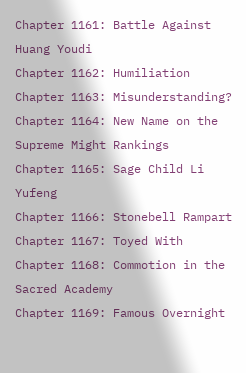Chapter 1161: Battle Against Huang Youdi
Chapter 1162: Humiliation
Chapter 1163: Misunderstanding?
Chapter 1164: New Name on the Supreme Might Rankings
Chapter 1165: Sage Child Li Yufeng
Chapter 1166: Stonebell Rampart
Chapter 1167: Toyed With
Chapter 1168: Commotion in the Sacred Academy
Chapter 1169: Famous Overnight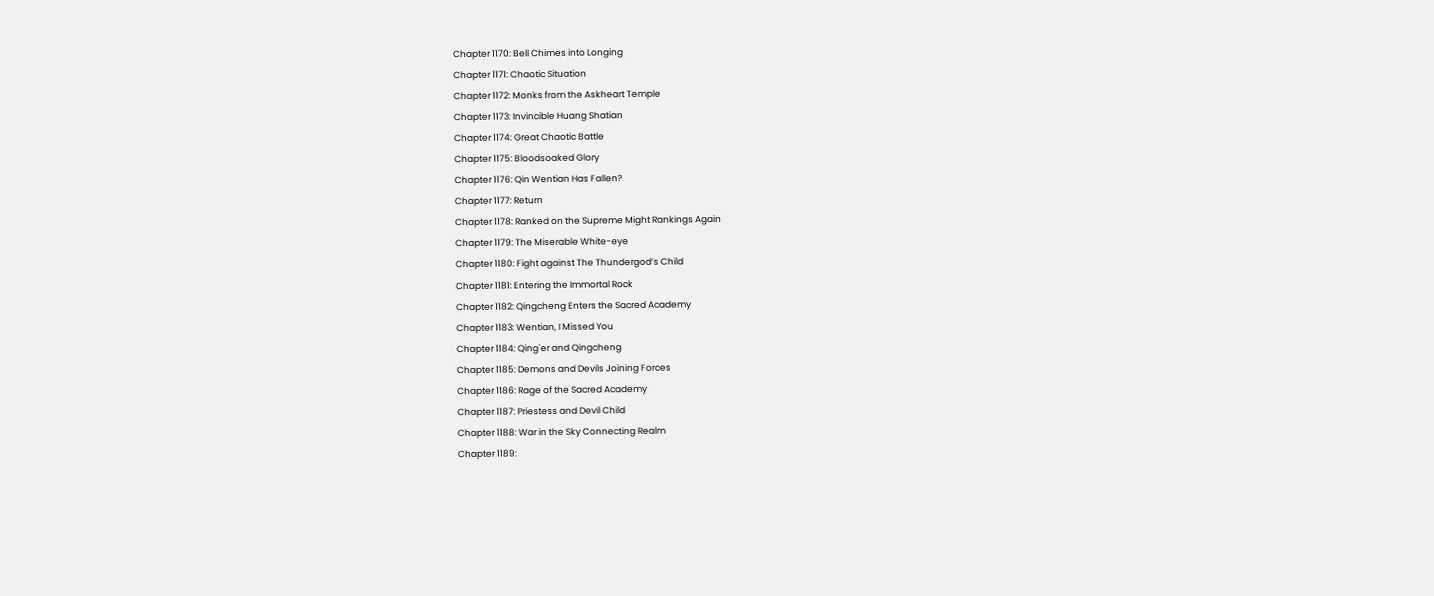Chapter 1170: Bell Chimes into Longing
Chapter 1171: Chaotic Situation
Chapter 1172: Monks from the Askheart Temple
Chapter 1173: Invincible Huang Shatian
Chapter 1174: Great Chaotic Battle
Chapter 1175: Bloodsoaked Glory
Chapter 1176: Qin Wentian Has Fallen?
Chapter 1177: Return
Chapter 1178: Ranked on the Supreme Might Rankings Again
Chapter 1179: The Miserable White-eye
Chapter 1180: Fight against The Thundergod’s Child
Chapter 1181: Entering the Immortal Rock
Chapter 1182: Qingcheng Enters the Sacred Academy
Chapter 1183: Wentian, I Missed You
Chapter 1184: Qing`er and Qingcheng
Chapter 1185: Demons and Devils Joining Forces
Chapter 1186: Rage of the Sacred Academy
Chapter 1187: Priestess and Devil Child
Chapter 1188: War in the Sky Connecting Realm
Chapter 1189: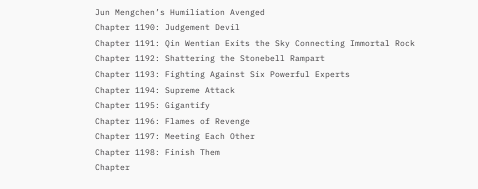Jun Mengchen’s Humiliation Avenged
Chapter 1190: Judgement Devil
Chapter 1191: Qin Wentian Exits the Sky Connecting Immortal Rock
Chapter 1192: Shattering the Stonebell Rampart
Chapter 1193: Fighting Against Six Powerful Experts
Chapter 1194: Supreme Attack
Chapter 1195: Gigantify
Chapter 1196: Flames of Revenge
Chapter 1197: Meeting Each Other
Chapter 1198: Finish Them
Chapter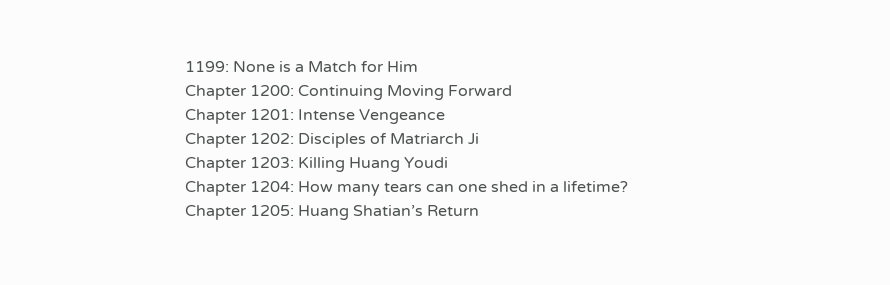1199: None is a Match for Him
Chapter 1200: Continuing Moving Forward
Chapter 1201: Intense Vengeance
Chapter 1202: Disciples of Matriarch Ji
Chapter 1203: Killing Huang Youdi
Chapter 1204: How many tears can one shed in a lifetime?
Chapter 1205: Huang Shatian’s Return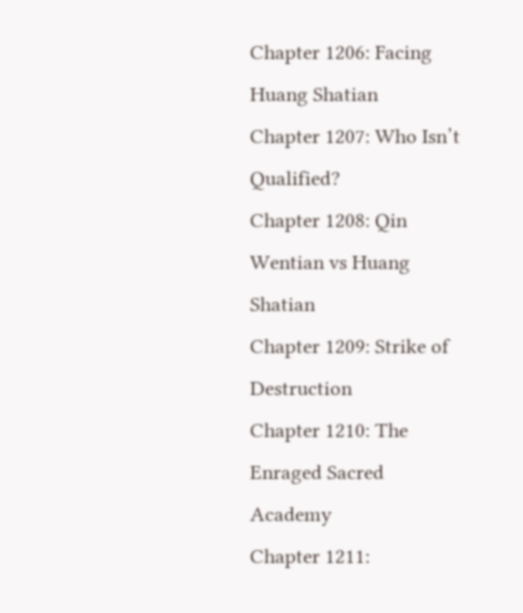Chapter 1206: Facing Huang Shatian
Chapter 1207: Who Isn’t Qualified?
Chapter 1208: Qin Wentian vs Huang Shatian
Chapter 1209: Strike of Destruction
Chapter 1210: The Enraged Sacred Academy
Chapter 1211: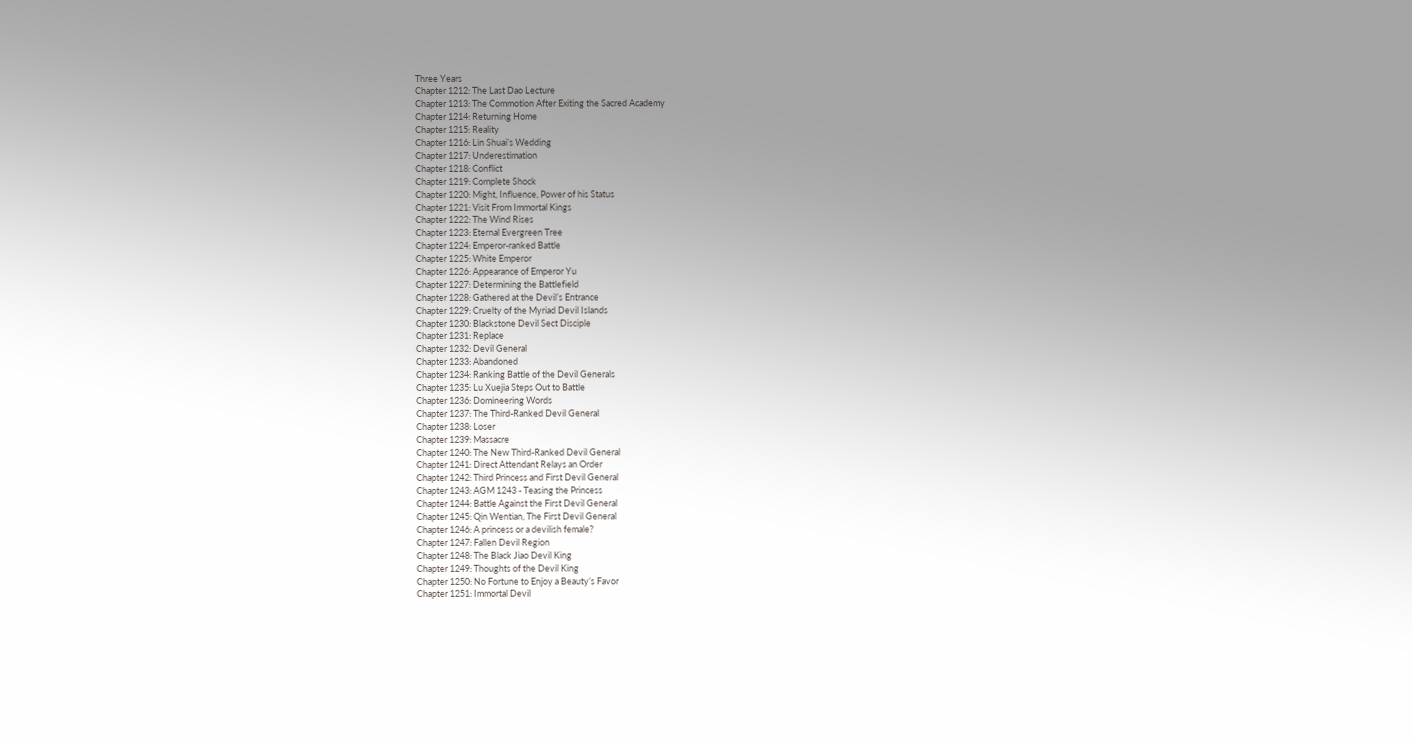Three Years
Chapter 1212: The Last Dao Lecture
Chapter 1213: The Commotion After Exiting the Sacred Academy
Chapter 1214: Returning Home
Chapter 1215: Reality
Chapter 1216: Lin Shuai’s Wedding
Chapter 1217: Underestimation
Chapter 1218: Conflict
Chapter 1219: Complete Shock
Chapter 1220: Might, Influence, Power of his Status
Chapter 1221: Visit From Immortal Kings
Chapter 1222: The Wind Rises
Chapter 1223: Eternal Evergreen Tree
Chapter 1224: Emperor-ranked Battle
Chapter 1225: White Emperor
Chapter 1226: Appearance of Emperor Yu
Chapter 1227: Determining the Battlefield
Chapter 1228: Gathered at the Devil’s Entrance
Chapter 1229: Cruelty of the Myriad Devil Islands
Chapter 1230: Blackstone Devil Sect Disciple
Chapter 1231: Replace
Chapter 1232: Devil General
Chapter 1233: Abandoned
Chapter 1234: Ranking Battle of the Devil Generals
Chapter 1235: Lu Xuejia Steps Out to Battle
Chapter 1236: Domineering Words
Chapter 1237: The Third-Ranked Devil General
Chapter 1238: Loser
Chapter 1239: Massacre
Chapter 1240: The New Third-Ranked Devil General
Chapter 1241: Direct Attendant Relays an Order
Chapter 1242: Third Princess and First Devil General
Chapter 1243: AGM 1243 - Teasing the Princess
Chapter 1244: Battle Against the First Devil General
Chapter 1245: Qin Wentian, The First Devil General
Chapter 1246: A princess or a devilish female?
Chapter 1247: Fallen Devil Region
Chapter 1248: The Black Jiao Devil King
Chapter 1249: Thoughts of the Devil King
Chapter 1250: No Fortune to Enjoy a Beauty’s Favor
Chapter 1251: Immortal Devil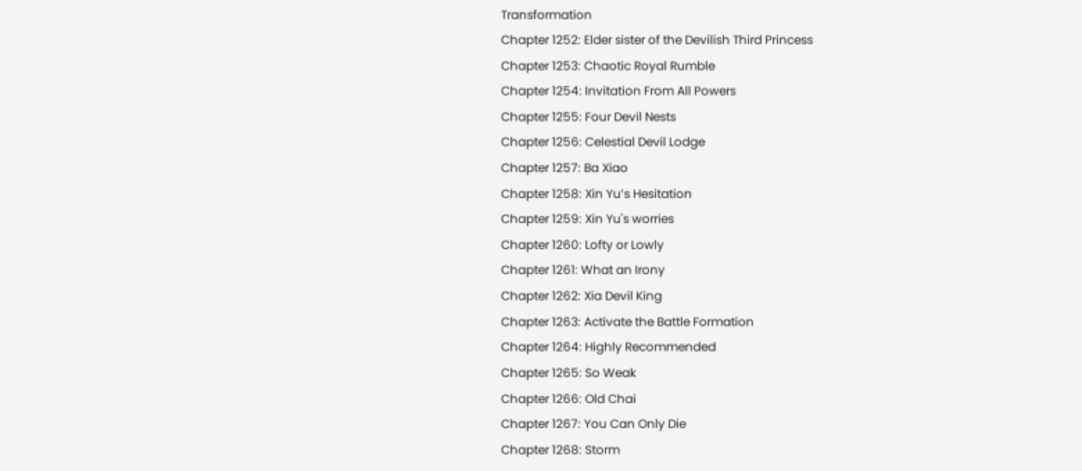Transformation
Chapter 1252: Elder sister of the Devilish Third Princess
Chapter 1253: Chaotic Royal Rumble
Chapter 1254: Invitation From All Powers
Chapter 1255: Four Devil Nests
Chapter 1256: Celestial Devil Lodge
Chapter 1257: Ba Xiao
Chapter 1258: Xin Yu’s Hesitation
Chapter 1259: Xin Yu's worries
Chapter 1260: Lofty or Lowly
Chapter 1261: What an Irony
Chapter 1262: Xia Devil King
Chapter 1263: Activate the Battle Formation
Chapter 1264: Highly Recommended
Chapter 1265: So Weak
Chapter 1266: Old Chai
Chapter 1267: You Can Only Die
Chapter 1268: Storm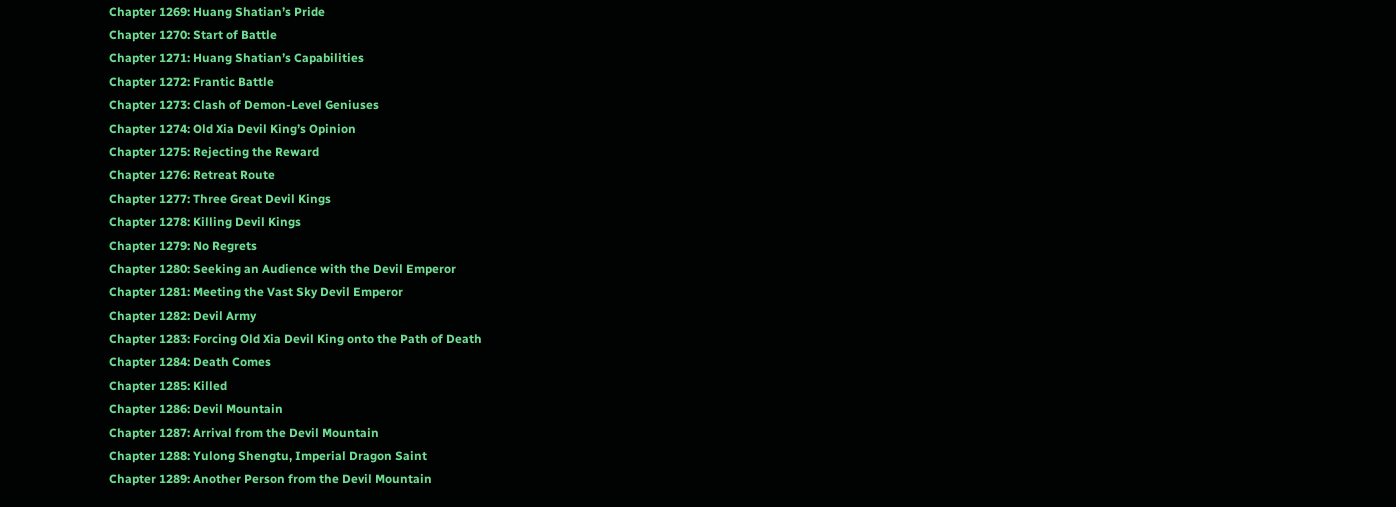Chapter 1269: Huang Shatian’s Pride
Chapter 1270: Start of Battle
Chapter 1271: Huang Shatian’s Capabilities
Chapter 1272: Frantic Battle
Chapter 1273: Clash of Demon-Level Geniuses
Chapter 1274: Old Xia Devil King’s Opinion
Chapter 1275: Rejecting the Reward
Chapter 1276: Retreat Route
Chapter 1277: Three Great Devil Kings
Chapter 1278: Killing Devil Kings
Chapter 1279: No Regrets
Chapter 1280: Seeking an Audience with the Devil Emperor
Chapter 1281: Meeting the Vast Sky Devil Emperor
Chapter 1282: Devil Army
Chapter 1283: Forcing Old Xia Devil King onto the Path of Death
Chapter 1284: Death Comes
Chapter 1285: Killed
Chapter 1286: Devil Mountain
Chapter 1287: Arrival from the Devil Mountain
Chapter 1288: Yulong Shengtu, Imperial Dragon Saint
Chapter 1289: Another Person from the Devil Mountain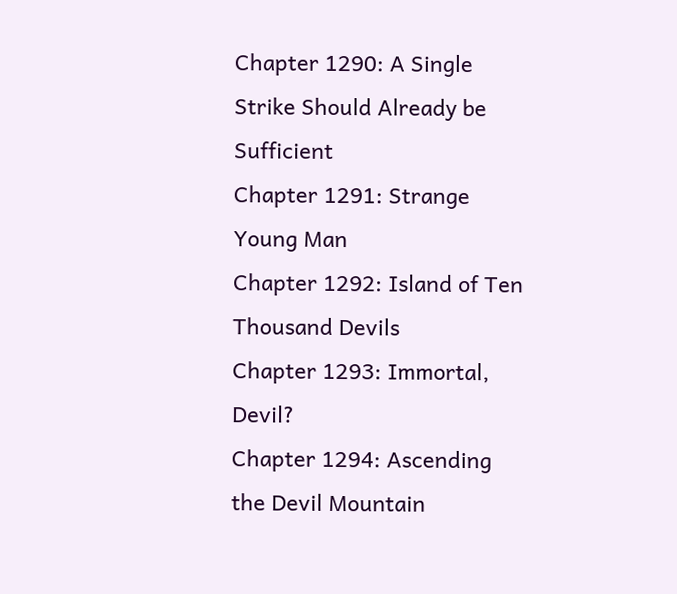Chapter 1290: A Single Strike Should Already be Sufficient
Chapter 1291: Strange Young Man
Chapter 1292: Island of Ten Thousand Devils
Chapter 1293: Immortal, Devil?
Chapter 1294: Ascending the Devil Mountain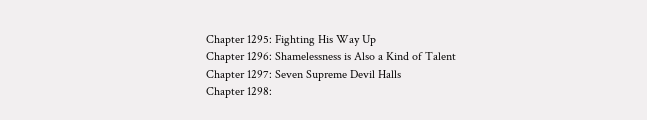Chapter 1295: Fighting His Way Up
Chapter 1296: Shamelessness is Also a Kind of Talent
Chapter 1297: Seven Supreme Devil Halls
Chapter 1298: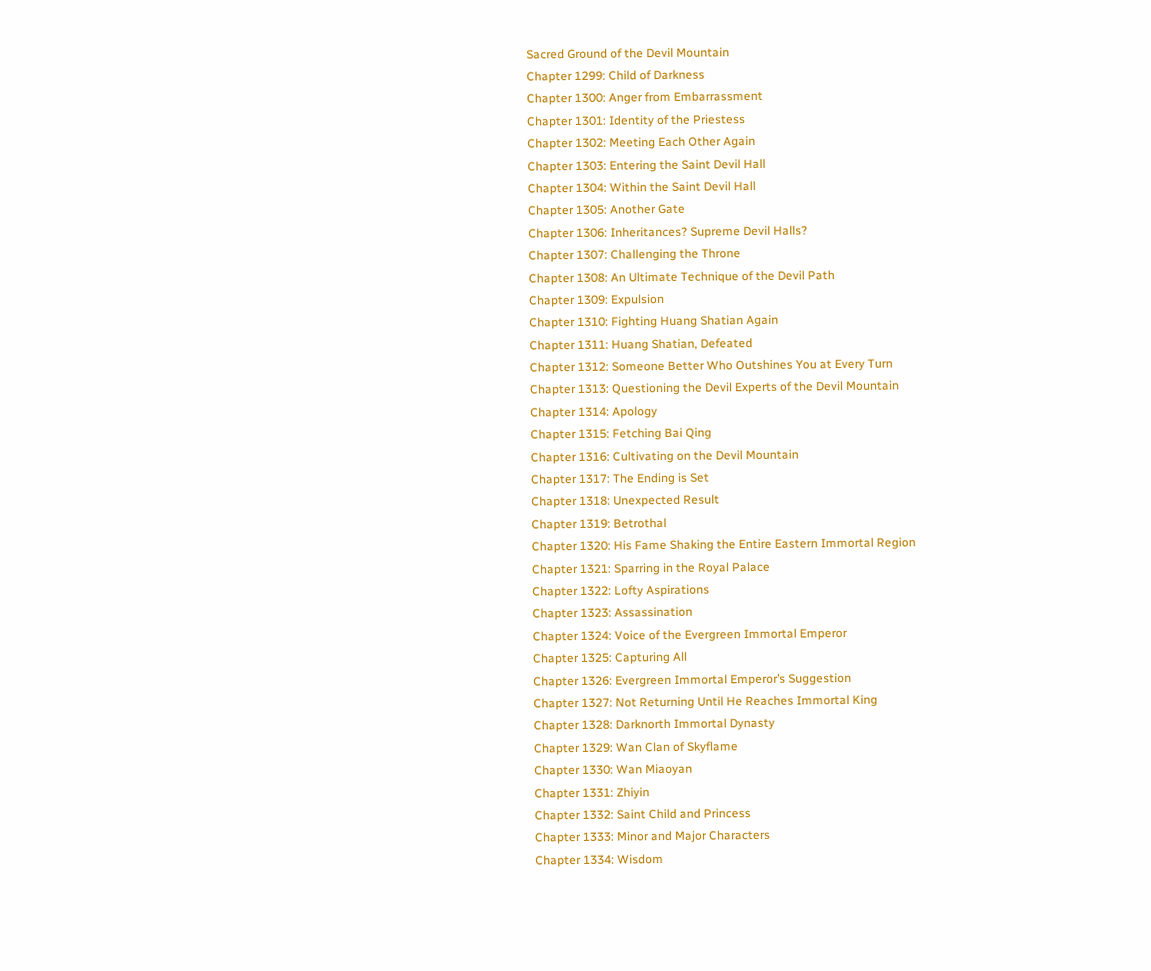Sacred Ground of the Devil Mountain
Chapter 1299: Child of Darkness
Chapter 1300: Anger from Embarrassment
Chapter 1301: Identity of the Priestess
Chapter 1302: Meeting Each Other Again
Chapter 1303: Entering the Saint Devil Hall
Chapter 1304: Within the Saint Devil Hall
Chapter 1305: Another Gate
Chapter 1306: Inheritances? Supreme Devil Halls?
Chapter 1307: Challenging the Throne
Chapter 1308: An Ultimate Technique of the Devil Path
Chapter 1309: Expulsion
Chapter 1310: Fighting Huang Shatian Again
Chapter 1311: Huang Shatian, Defeated
Chapter 1312: Someone Better Who Outshines You at Every Turn
Chapter 1313: Questioning the Devil Experts of the Devil Mountain
Chapter 1314: Apology
Chapter 1315: Fetching Bai Qing
Chapter 1316: Cultivating on the Devil Mountain
Chapter 1317: The Ending is Set
Chapter 1318: Unexpected Result
Chapter 1319: Betrothal
Chapter 1320: His Fame Shaking the Entire Eastern Immortal Region
Chapter 1321: Sparring in the Royal Palace
Chapter 1322: Lofty Aspirations
Chapter 1323: Assassination
Chapter 1324: Voice of the Evergreen Immortal Emperor
Chapter 1325: Capturing All
Chapter 1326: Evergreen Immortal Emperor’s Suggestion
Chapter 1327: Not Returning Until He Reaches Immortal King
Chapter 1328: Darknorth Immortal Dynasty
Chapter 1329: Wan Clan of Skyflame
Chapter 1330: Wan Miaoyan
Chapter 1331: Zhiyin
Chapter 1332: Saint Child and Princess
Chapter 1333: Minor and Major Characters
Chapter 1334: Wisdom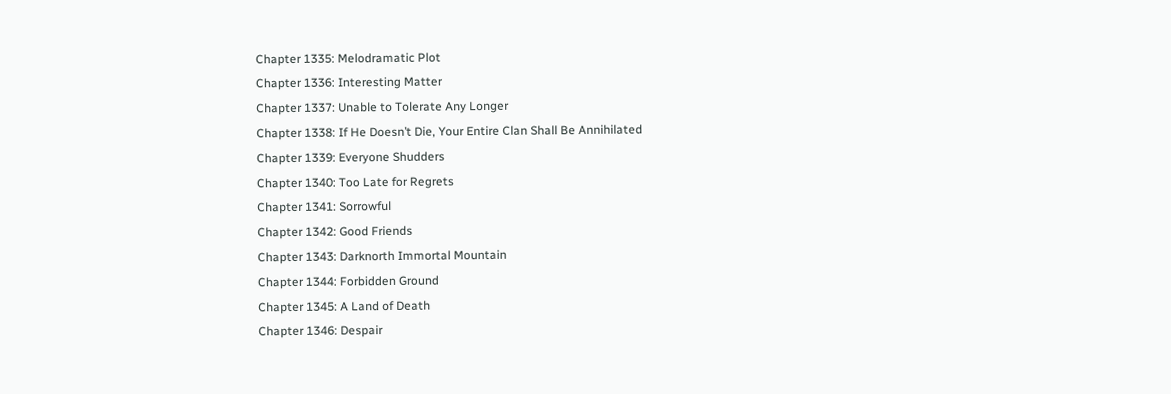Chapter 1335: Melodramatic Plot
Chapter 1336: Interesting Matter
Chapter 1337: Unable to Tolerate Any Longer
Chapter 1338: If He Doesn’t Die, Your Entire Clan Shall Be Annihilated
Chapter 1339: Everyone Shudders
Chapter 1340: Too Late for Regrets
Chapter 1341: Sorrowful
Chapter 1342: Good Friends
Chapter 1343: Darknorth Immortal Mountain
Chapter 1344: Forbidden Ground
Chapter 1345: A Land of Death
Chapter 1346: Despair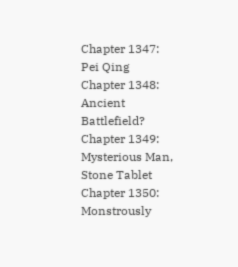Chapter 1347: Pei Qing
Chapter 1348: Ancient Battlefield?
Chapter 1349: Mysterious Man, Stone Tablet
Chapter 1350: Monstrously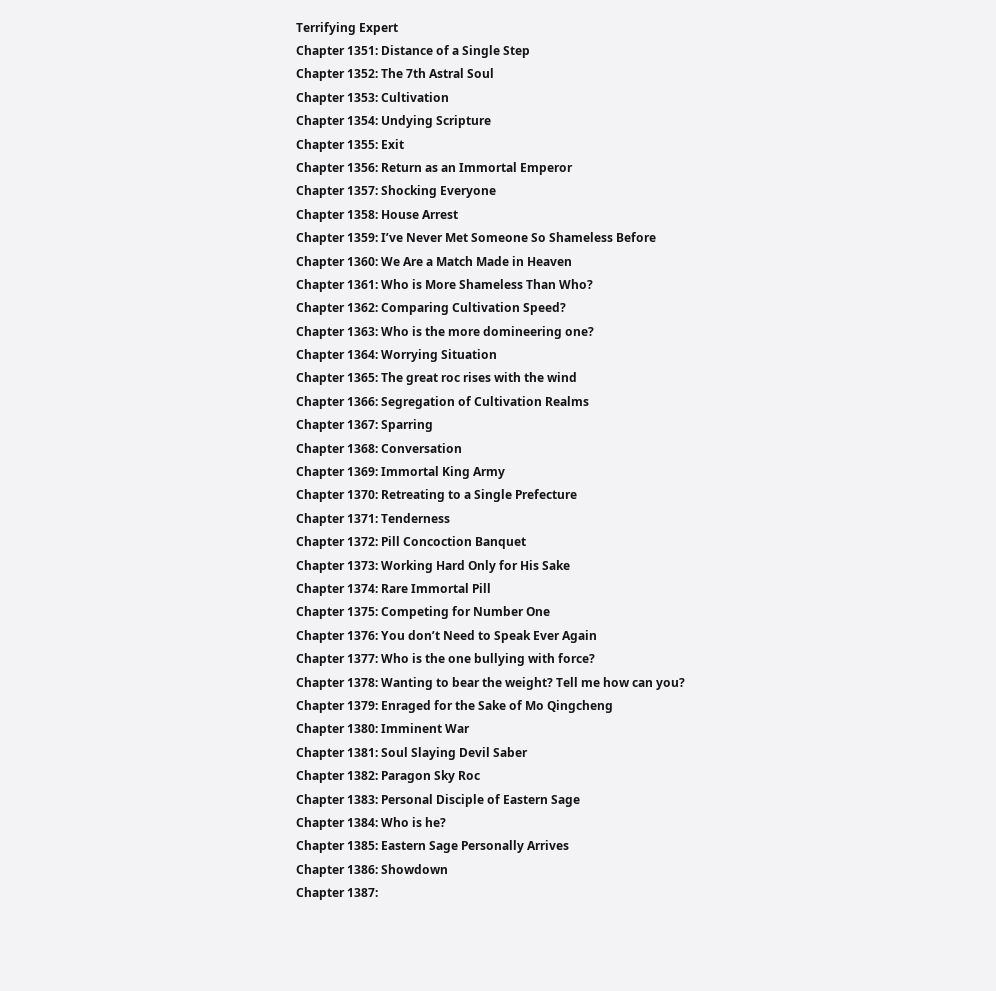Terrifying Expert
Chapter 1351: Distance of a Single Step
Chapter 1352: The 7th Astral Soul
Chapter 1353: Cultivation
Chapter 1354: Undying Scripture
Chapter 1355: Exit
Chapter 1356: Return as an Immortal Emperor
Chapter 1357: Shocking Everyone
Chapter 1358: House Arrest
Chapter 1359: I’ve Never Met Someone So Shameless Before
Chapter 1360: We Are a Match Made in Heaven
Chapter 1361: Who is More Shameless Than Who?
Chapter 1362: Comparing Cultivation Speed?
Chapter 1363: Who is the more domineering one?
Chapter 1364: Worrying Situation
Chapter 1365: The great roc rises with the wind
Chapter 1366: Segregation of Cultivation Realms
Chapter 1367: Sparring
Chapter 1368: Conversation
Chapter 1369: Immortal King Army
Chapter 1370: Retreating to a Single Prefecture
Chapter 1371: Tenderness
Chapter 1372: Pill Concoction Banquet
Chapter 1373: Working Hard Only for His Sake
Chapter 1374: Rare Immortal Pill
Chapter 1375: Competing for Number One
Chapter 1376: You don’t Need to Speak Ever Again
Chapter 1377: Who is the one bullying with force?
Chapter 1378: Wanting to bear the weight? Tell me how can you?
Chapter 1379: Enraged for the Sake of Mo Qingcheng
Chapter 1380: Imminent War
Chapter 1381: Soul Slaying Devil Saber
Chapter 1382: Paragon Sky Roc
Chapter 1383: Personal Disciple of Eastern Sage
Chapter 1384: Who is he?
Chapter 1385: Eastern Sage Personally Arrives
Chapter 1386: Showdown
Chapter 1387: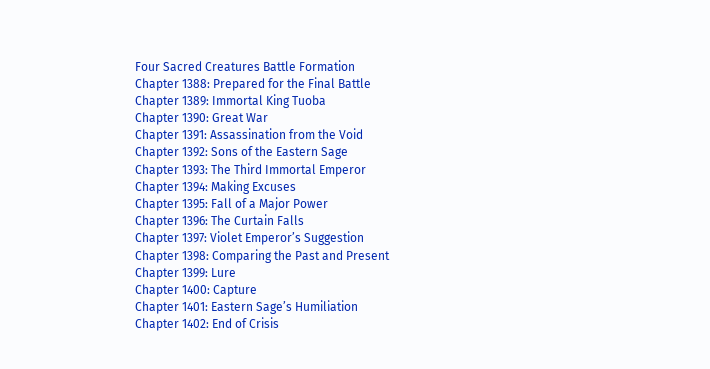Four Sacred Creatures Battle Formation
Chapter 1388: Prepared for the Final Battle
Chapter 1389: Immortal King Tuoba
Chapter 1390: Great War
Chapter 1391: Assassination from the Void
Chapter 1392: Sons of the Eastern Sage
Chapter 1393: The Third Immortal Emperor
Chapter 1394: Making Excuses
Chapter 1395: Fall of a Major Power
Chapter 1396: The Curtain Falls
Chapter 1397: Violet Emperor’s Suggestion
Chapter 1398: Comparing the Past and Present
Chapter 1399: Lure
Chapter 1400: Capture
Chapter 1401: Eastern Sage’s Humiliation
Chapter 1402: End of Crisis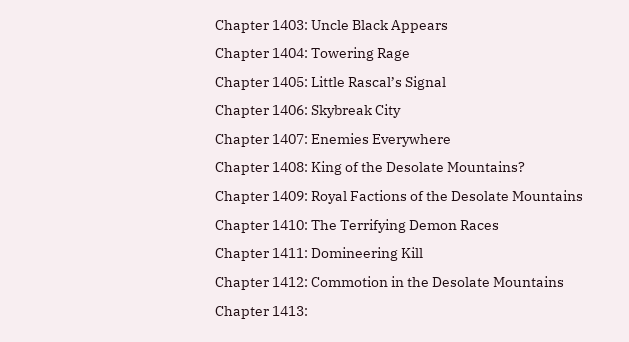Chapter 1403: Uncle Black Appears
Chapter 1404: Towering Rage
Chapter 1405: Little Rascal’s Signal
Chapter 1406: Skybreak City
Chapter 1407: Enemies Everywhere
Chapter 1408: King of the Desolate Mountains?
Chapter 1409: Royal Factions of the Desolate Mountains
Chapter 1410: The Terrifying Demon Races
Chapter 1411: Domineering Kill
Chapter 1412: Commotion in the Desolate Mountains
Chapter 1413: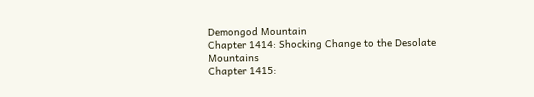Demongod Mountain
Chapter 1414: Shocking Change to the Desolate Mountains
Chapter 1415: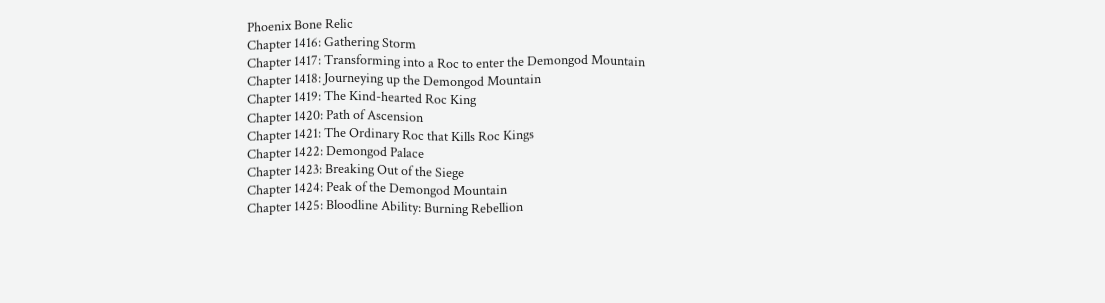Phoenix Bone Relic
Chapter 1416: Gathering Storm
Chapter 1417: Transforming into a Roc to enter the Demongod Mountain
Chapter 1418: Journeying up the Demongod Mountain
Chapter 1419: The Kind-hearted Roc King
Chapter 1420: Path of Ascension
Chapter 1421: The Ordinary Roc that Kills Roc Kings
Chapter 1422: Demongod Palace
Chapter 1423: Breaking Out of the Siege
Chapter 1424: Peak of the Demongod Mountain
Chapter 1425: Bloodline Ability: Burning Rebellion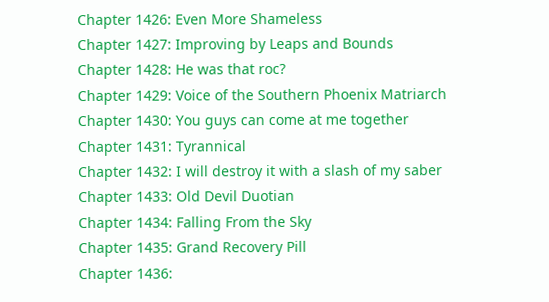Chapter 1426: Even More Shameless
Chapter 1427: Improving by Leaps and Bounds
Chapter 1428: He was that roc?
Chapter 1429: Voice of the Southern Phoenix Matriarch
Chapter 1430: You guys can come at me together
Chapter 1431: Tyrannical
Chapter 1432: I will destroy it with a slash of my saber
Chapter 1433: Old Devil Duotian
Chapter 1434: Falling From the Sky
Chapter 1435: Grand Recovery Pill
Chapter 1436: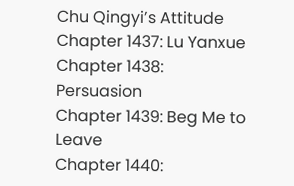Chu Qingyi’s Attitude
Chapter 1437: Lu Yanxue
Chapter 1438: Persuasion
Chapter 1439: Beg Me to Leave
Chapter 1440: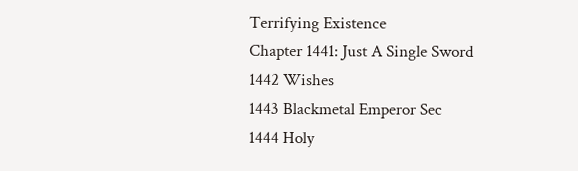Terrifying Existence
Chapter 1441: Just A Single Sword
1442 Wishes
1443 Blackmetal Emperor Sec
1444 Holy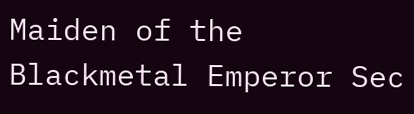Maiden of the Blackmetal Emperor Sec